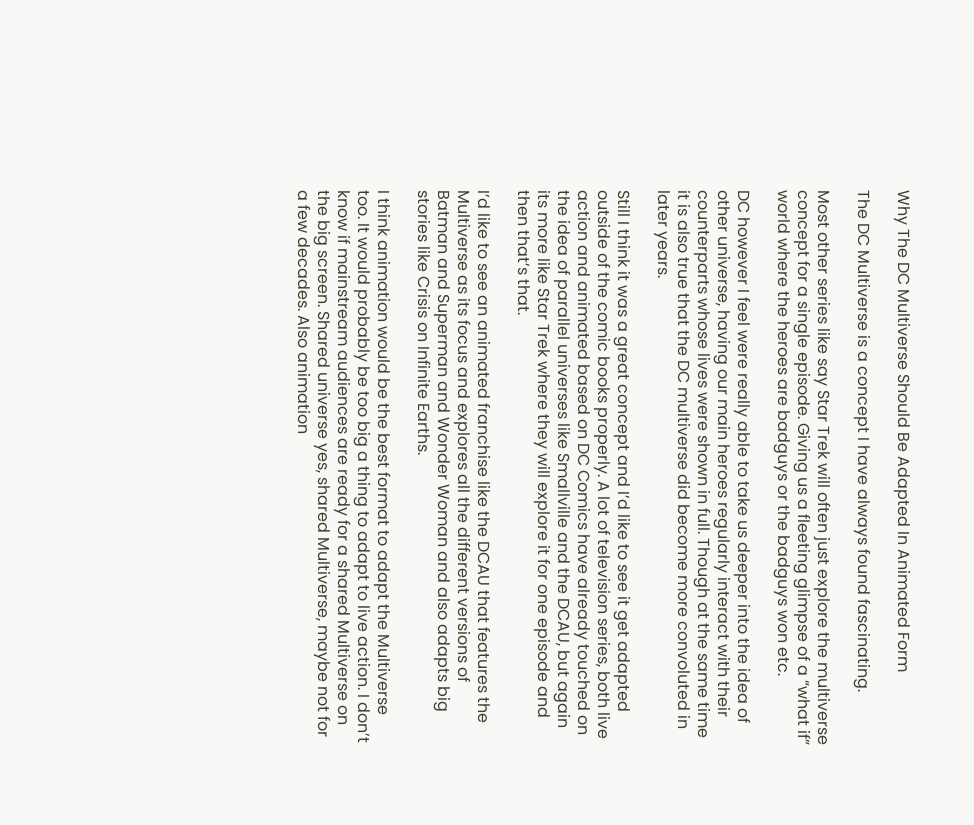Why The DC Multiverse Should Be Adapted In Animated Form

The DC Multiverse is a concept I have always found fascinating.

Most other series like say Star Trek will often just explore the multiverse concept for a single episode. Giving us a fleeting glimpse of a “what if” world where the heroes are badguys or the badguys won etc.

DC however I feel were really able to take us deeper into the idea of other universe, having our main heroes regularly interact with their counterparts whose lives were shown in full. Though at the same time it is also true that the DC multiverse did become more convoluted in later years.

Still I think it was a great concept and I’d like to see it get adapted outside of the comic books properly. A lot of television series, both live action and animated based on DC Comics have already touched on the idea of parallel universes like Smallville and the DCAU, but again its more like Star Trek where they will explore it for one episode and then that’s that.

I’d like to see an animated franchise like the DCAU that features the Multiverse as its focus and explores all the different versions of Batman and Superman and Wonder Woman and also adapts big stories like Crisis on Infinite Earths.

I think animation would be the best format to adapt the Multiverse too. It would probably be too big a thing to adapt to live action. I don’t know if mainstream audiences are ready for a shared Multiverse on the big screen. Shared universe yes, shared Multiverse, maybe not for a few decades. Also animation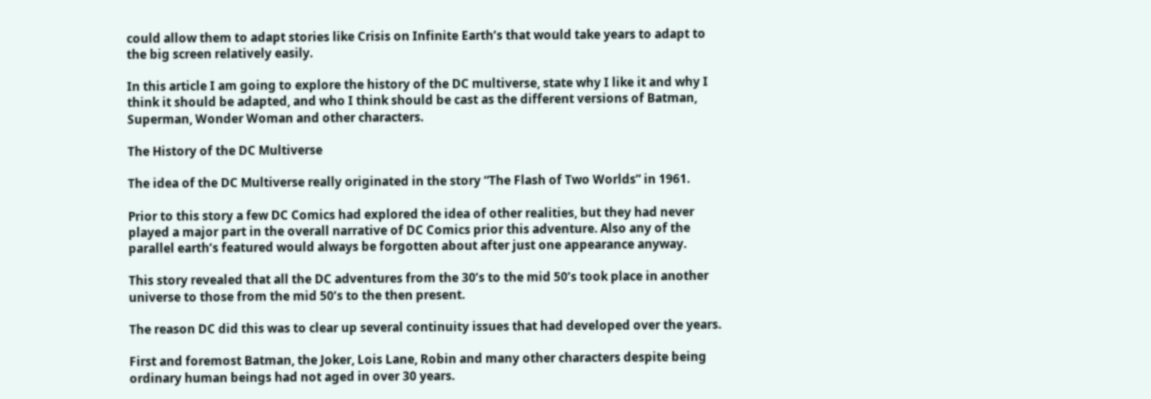could allow them to adapt stories like Crisis on Infinite Earth’s that would take years to adapt to the big screen relatively easily.

In this article I am going to explore the history of the DC multiverse, state why I like it and why I think it should be adapted, and who I think should be cast as the different versions of Batman, Superman, Wonder Woman and other characters.

The History of the DC Multiverse

The idea of the DC Multiverse really originated in the story “The Flash of Two Worlds” in 1961.

Prior to this story a few DC Comics had explored the idea of other realities, but they had never played a major part in the overall narrative of DC Comics prior this adventure. Also any of the parallel earth’s featured would always be forgotten about after just one appearance anyway.

This story revealed that all the DC adventures from the 30’s to the mid 50’s took place in another universe to those from the mid 50’s to the then present.

The reason DC did this was to clear up several continuity issues that had developed over the years.

First and foremost Batman, the Joker, Lois Lane, Robin and many other characters despite being ordinary human beings had not aged in over 30 years.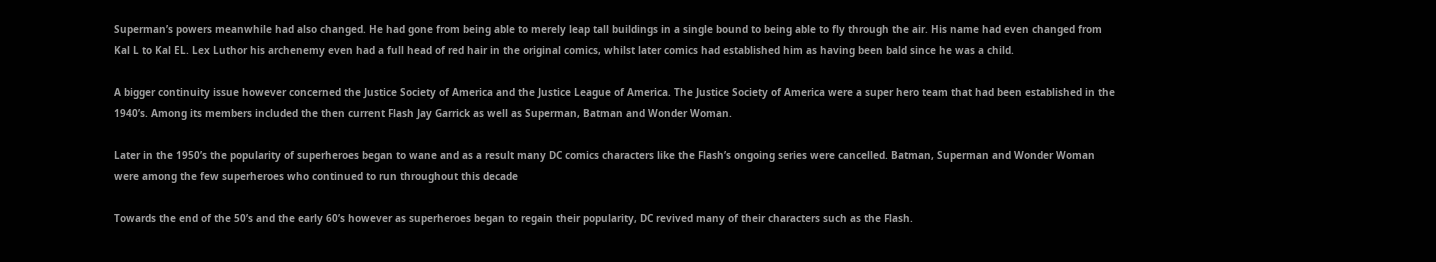Superman’s powers meanwhile had also changed. He had gone from being able to merely leap tall buildings in a single bound to being able to fly through the air. His name had even changed from Kal L to Kal EL. Lex Luthor his archenemy even had a full head of red hair in the original comics, whilst later comics had established him as having been bald since he was a child.

A bigger continuity issue however concerned the Justice Society of America and the Justice League of America. The Justice Society of America were a super hero team that had been established in the 1940’s. Among its members included the then current Flash Jay Garrick as well as Superman, Batman and Wonder Woman.

Later in the 1950’s the popularity of superheroes began to wane and as a result many DC comics characters like the Flash’s ongoing series were cancelled. Batman, Superman and Wonder Woman were among the few superheroes who continued to run throughout this decade

Towards the end of the 50’s and the early 60’s however as superheroes began to regain their popularity, DC revived many of their characters such as the Flash.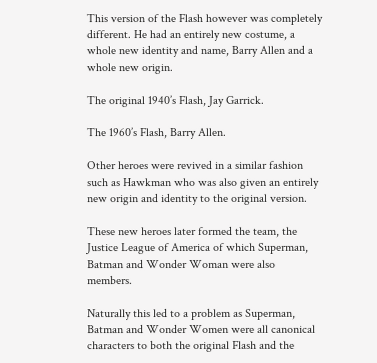This version of the Flash however was completely different. He had an entirely new costume, a whole new identity and name, Barry Allen and a whole new origin.

The original 1940’s Flash, Jay Garrick.

The 1960’s Flash, Barry Allen.

Other heroes were revived in a similar fashion such as Hawkman who was also given an entirely new origin and identity to the original version.

These new heroes later formed the team, the Justice League of America of which Superman, Batman and Wonder Woman were also members.

Naturally this led to a problem as Superman, Batman and Wonder Women were all canonical characters to both the original Flash and the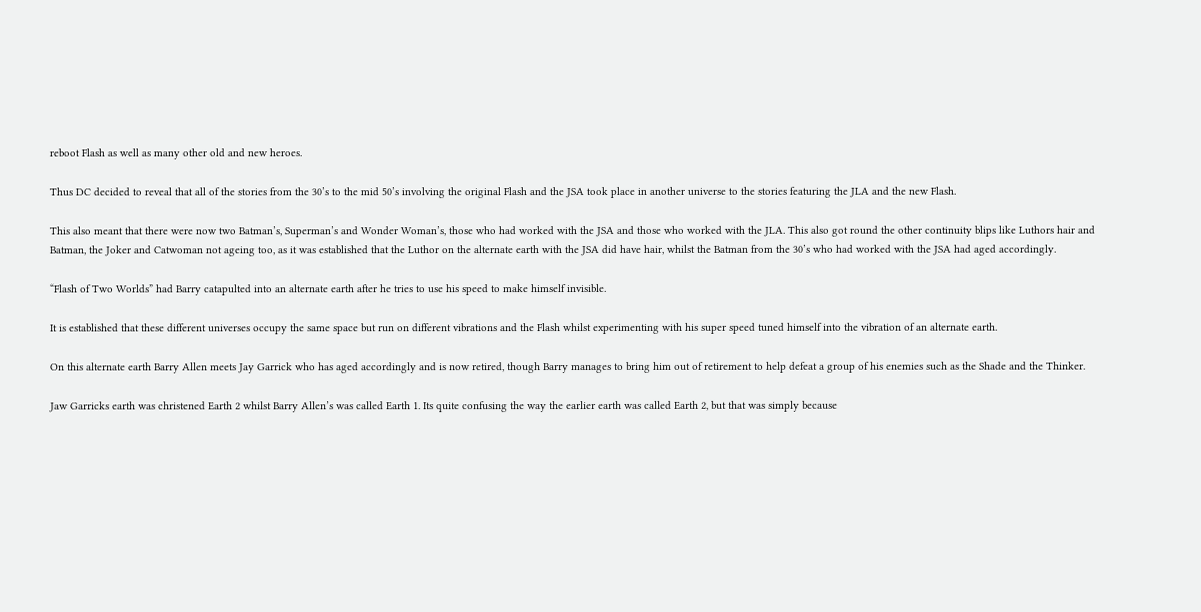reboot Flash as well as many other old and new heroes.

Thus DC decided to reveal that all of the stories from the 30’s to the mid 50’s involving the original Flash and the JSA took place in another universe to the stories featuring the JLA and the new Flash.

This also meant that there were now two Batman’s, Superman’s and Wonder Woman’s, those who had worked with the JSA and those who worked with the JLA. This also got round the other continuity blips like Luthors hair and Batman, the Joker and Catwoman not ageing too, as it was established that the Luthor on the alternate earth with the JSA did have hair, whilst the Batman from the 30’s who had worked with the JSA had aged accordingly.

“Flash of Two Worlds” had Barry catapulted into an alternate earth after he tries to use his speed to make himself invisible.

It is established that these different universes occupy the same space but run on different vibrations and the Flash whilst experimenting with his super speed tuned himself into the vibration of an alternate earth.

On this alternate earth Barry Allen meets Jay Garrick who has aged accordingly and is now retired, though Barry manages to bring him out of retirement to help defeat a group of his enemies such as the Shade and the Thinker.

Jaw Garricks earth was christened Earth 2 whilst Barry Allen’s was called Earth 1. Its quite confusing the way the earlier earth was called Earth 2, but that was simply because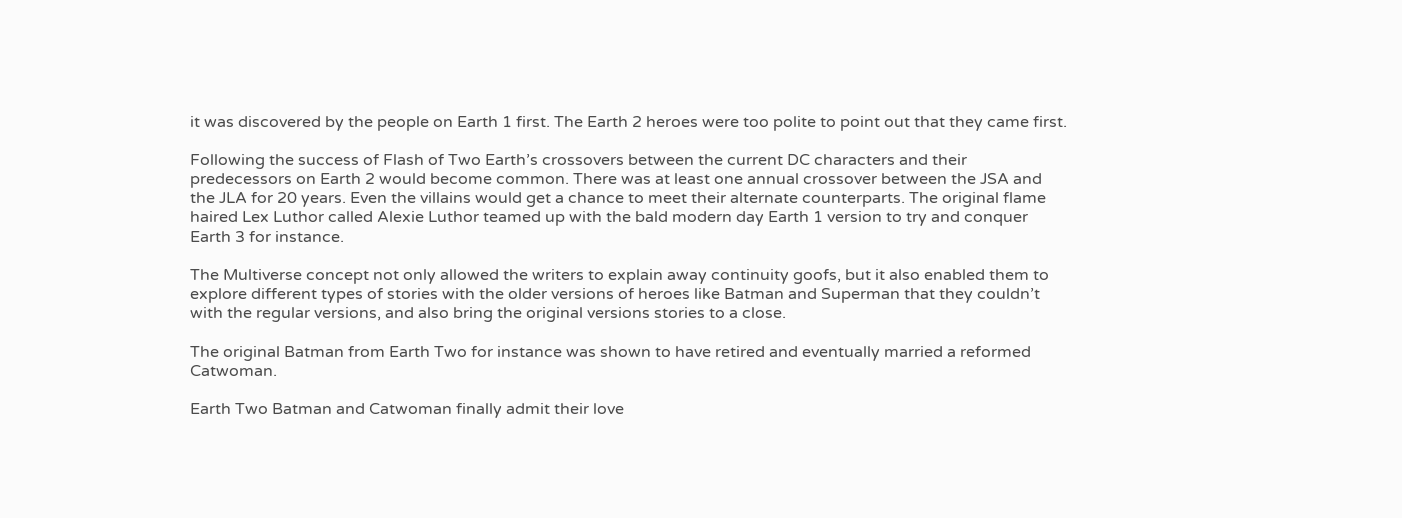it was discovered by the people on Earth 1 first. The Earth 2 heroes were too polite to point out that they came first.

Following the success of Flash of Two Earth’s crossovers between the current DC characters and their predecessors on Earth 2 would become common. There was at least one annual crossover between the JSA and the JLA for 20 years. Even the villains would get a chance to meet their alternate counterparts. The original flame haired Lex Luthor called Alexie Luthor teamed up with the bald modern day Earth 1 version to try and conquer Earth 3 for instance.

The Multiverse concept not only allowed the writers to explain away continuity goofs, but it also enabled them to explore different types of stories with the older versions of heroes like Batman and Superman that they couldn’t with the regular versions, and also bring the original versions stories to a close.

The original Batman from Earth Two for instance was shown to have retired and eventually married a reformed Catwoman.

Earth Two Batman and Catwoman finally admit their love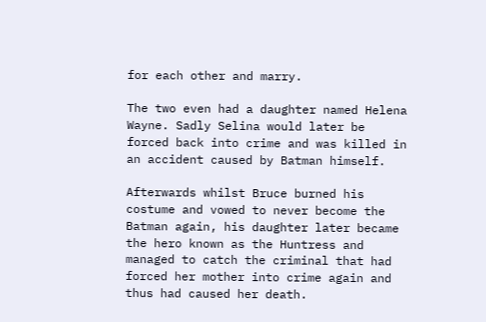for each other and marry.

The two even had a daughter named Helena Wayne. Sadly Selina would later be forced back into crime and was killed in an accident caused by Batman himself.

Afterwards whilst Bruce burned his costume and vowed to never become the Batman again, his daughter later became the hero known as the Huntress and managed to catch the criminal that had forced her mother into crime again and thus had caused her death.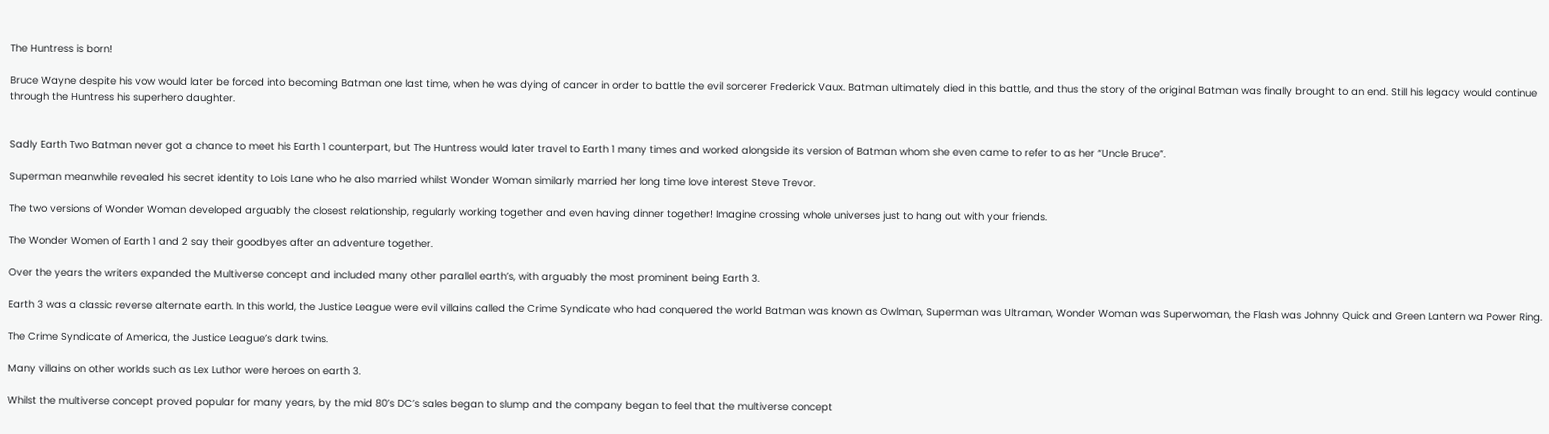The Huntress is born!

Bruce Wayne despite his vow would later be forced into becoming Batman one last time, when he was dying of cancer in order to battle the evil sorcerer Frederick Vaux. Batman ultimately died in this battle, and thus the story of the original Batman was finally brought to an end. Still his legacy would continue through the Huntress his superhero daughter.


Sadly Earth Two Batman never got a chance to meet his Earth 1 counterpart, but The Huntress would later travel to Earth 1 many times and worked alongside its version of Batman whom she even came to refer to as her “Uncle Bruce”.

Superman meanwhile revealed his secret identity to Lois Lane who he also married whilst Wonder Woman similarly married her long time love interest Steve Trevor.

The two versions of Wonder Woman developed arguably the closest relationship, regularly working together and even having dinner together! Imagine crossing whole universes just to hang out with your friends.

The Wonder Women of Earth 1 and 2 say their goodbyes after an adventure together.

Over the years the writers expanded the Multiverse concept and included many other parallel earth’s, with arguably the most prominent being Earth 3.

Earth 3 was a classic reverse alternate earth. In this world, the Justice League were evil villains called the Crime Syndicate who had conquered the world Batman was known as Owlman, Superman was Ultraman, Wonder Woman was Superwoman, the Flash was Johnny Quick and Green Lantern wa Power Ring.

The Crime Syndicate of America, the Justice League’s dark twins.

Many villains on other worlds such as Lex Luthor were heroes on earth 3.

Whilst the multiverse concept proved popular for many years, by the mid 80’s DC’s sales began to slump and the company began to feel that the multiverse concept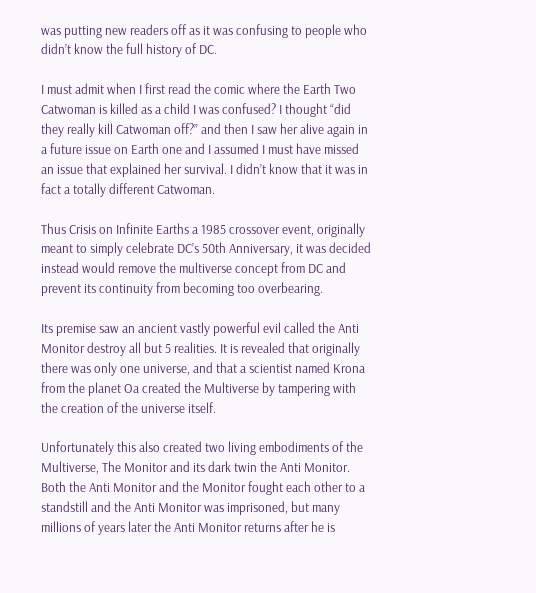was putting new readers off as it was confusing to people who didn’t know the full history of DC.

I must admit when I first read the comic where the Earth Two Catwoman is killed as a child I was confused? I thought “did they really kill Catwoman off?” and then I saw her alive again in a future issue on Earth one and I assumed I must have missed an issue that explained her survival. I didn’t know that it was in fact a totally different Catwoman.

Thus Crisis on Infinite Earths a 1985 crossover event, originally meant to simply celebrate DC’s 50th Anniversary, it was decided instead would remove the multiverse concept from DC and prevent its continuity from becoming too overbearing.

Its premise saw an ancient vastly powerful evil called the Anti Monitor destroy all but 5 realities. It is revealed that originally there was only one universe, and that a scientist named Krona from the planet Oa created the Multiverse by tampering with the creation of the universe itself.

Unfortunately this also created two living embodiments of the Multiverse, The Monitor and its dark twin the Anti Monitor. Both the Anti Monitor and the Monitor fought each other to a standstill and the Anti Monitor was imprisoned, but many millions of years later the Anti Monitor returns after he is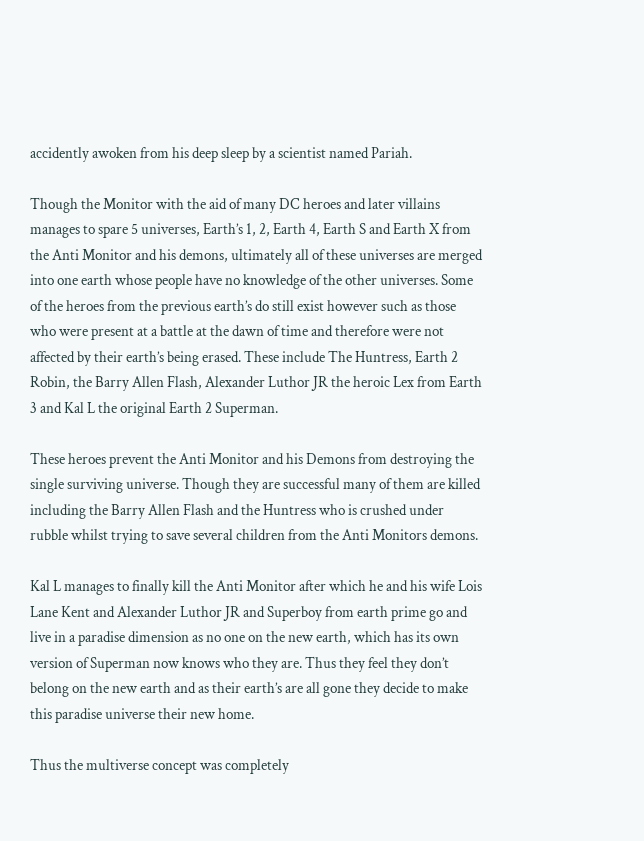accidently awoken from his deep sleep by a scientist named Pariah.

Though the Monitor with the aid of many DC heroes and later villains manages to spare 5 universes, Earth’s 1, 2, Earth 4, Earth S and Earth X from the Anti Monitor and his demons, ultimately all of these universes are merged into one earth whose people have no knowledge of the other universes. Some of the heroes from the previous earth’s do still exist however such as those who were present at a battle at the dawn of time and therefore were not affected by their earth’s being erased. These include The Huntress, Earth 2 Robin, the Barry Allen Flash, Alexander Luthor JR the heroic Lex from Earth 3 and Kal L the original Earth 2 Superman.

These heroes prevent the Anti Monitor and his Demons from destroying the single surviving universe. Though they are successful many of them are killed including the Barry Allen Flash and the Huntress who is crushed under rubble whilst trying to save several children from the Anti Monitors demons.

Kal L manages to finally kill the Anti Monitor after which he and his wife Lois Lane Kent and Alexander Luthor JR and Superboy from earth prime go and live in a paradise dimension as no one on the new earth, which has its own version of Superman now knows who they are. Thus they feel they don’t belong on the new earth and as their earth’s are all gone they decide to make this paradise universe their new home.

Thus the multiverse concept was completely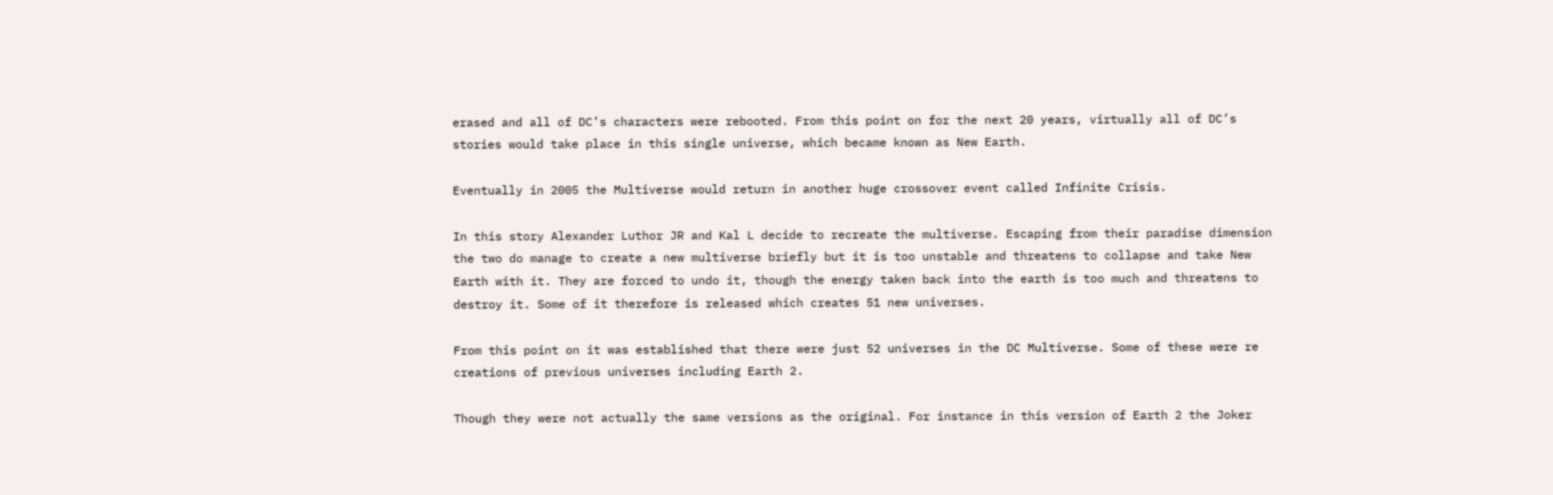erased and all of DC’s characters were rebooted. From this point on for the next 20 years, virtually all of DC’s stories would take place in this single universe, which became known as New Earth.

Eventually in 2005 the Multiverse would return in another huge crossover event called Infinite Crisis.

In this story Alexander Luthor JR and Kal L decide to recreate the multiverse. Escaping from their paradise dimension the two do manage to create a new multiverse briefly but it is too unstable and threatens to collapse and take New Earth with it. They are forced to undo it, though the energy taken back into the earth is too much and threatens to destroy it. Some of it therefore is released which creates 51 new universes.

From this point on it was established that there were just 52 universes in the DC Multiverse. Some of these were re creations of previous universes including Earth 2.

Though they were not actually the same versions as the original. For instance in this version of Earth 2 the Joker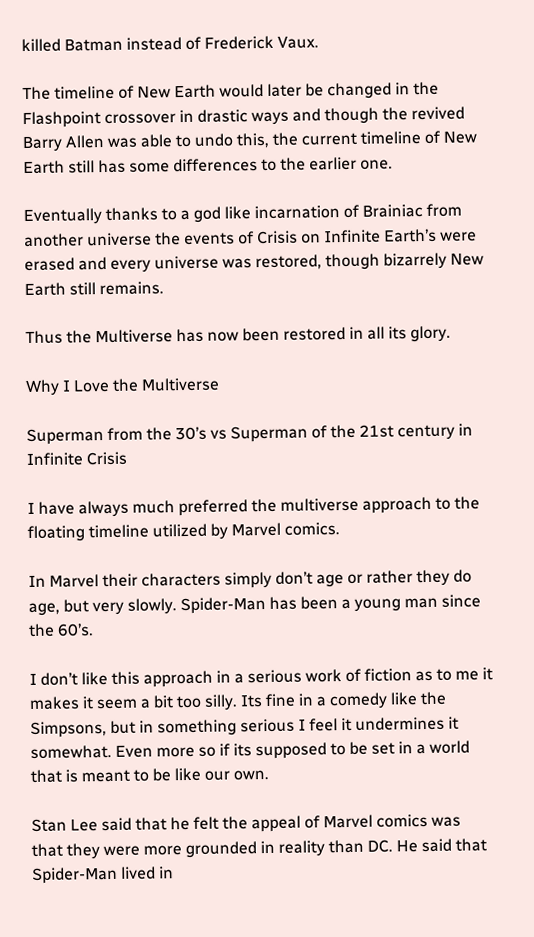killed Batman instead of Frederick Vaux.

The timeline of New Earth would later be changed in the Flashpoint crossover in drastic ways and though the revived Barry Allen was able to undo this, the current timeline of New Earth still has some differences to the earlier one.

Eventually thanks to a god like incarnation of Brainiac from another universe the events of Crisis on Infinite Earth’s were erased and every universe was restored, though bizarrely New Earth still remains.

Thus the Multiverse has now been restored in all its glory.

Why I Love the Multiverse

Superman from the 30’s vs Superman of the 21st century in Infinite Crisis

I have always much preferred the multiverse approach to the floating timeline utilized by Marvel comics.

In Marvel their characters simply don’t age or rather they do age, but very slowly. Spider-Man has been a young man since the 60’s.

I don’t like this approach in a serious work of fiction as to me it makes it seem a bit too silly. Its fine in a comedy like the Simpsons, but in something serious I feel it undermines it somewhat. Even more so if its supposed to be set in a world that is meant to be like our own.

Stan Lee said that he felt the appeal of Marvel comics was that they were more grounded in reality than DC. He said that Spider-Man lived in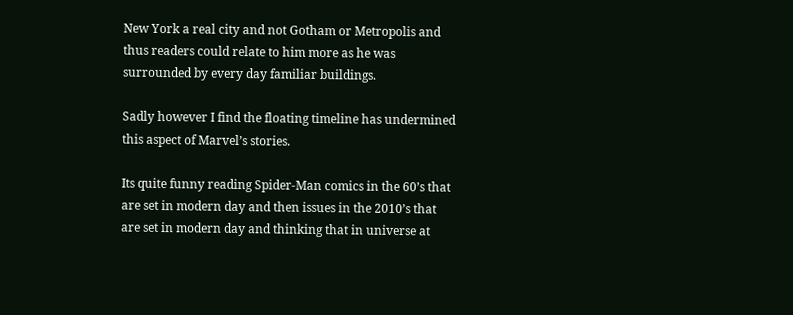New York a real city and not Gotham or Metropolis and thus readers could relate to him more as he was surrounded by every day familiar buildings.

Sadly however I find the floating timeline has undermined this aspect of Marvel’s stories.

Its quite funny reading Spider-Man comics in the 60’s that are set in modern day and then issues in the 2010’s that are set in modern day and thinking that in universe at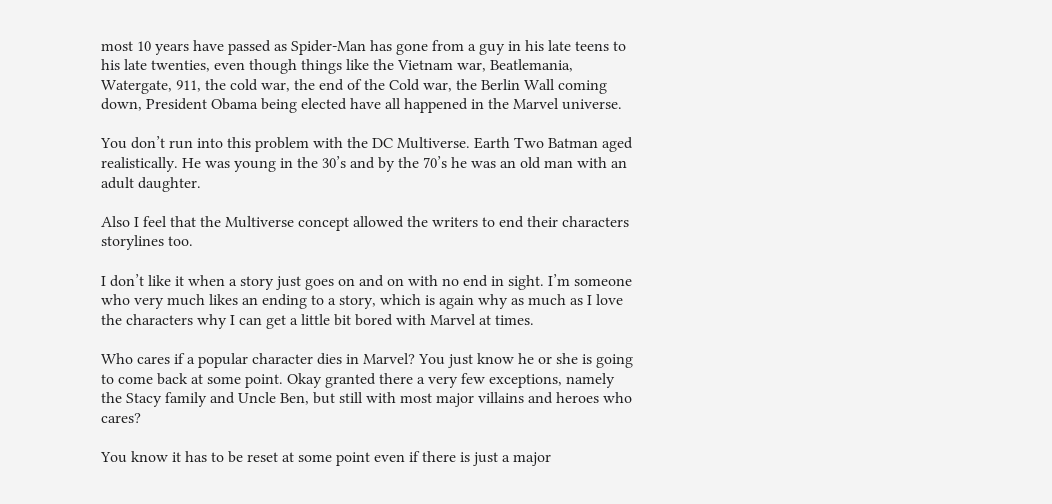most 10 years have passed as Spider-Man has gone from a guy in his late teens to his late twenties, even though things like the Vietnam war, Beatlemania, Watergate, 911, the cold war, the end of the Cold war, the Berlin Wall coming down, President Obama being elected have all happened in the Marvel universe.

You don’t run into this problem with the DC Multiverse. Earth Two Batman aged realistically. He was young in the 30’s and by the 70’s he was an old man with an adult daughter.

Also I feel that the Multiverse concept allowed the writers to end their characters storylines too.

I don’t like it when a story just goes on and on with no end in sight. I’m someone who very much likes an ending to a story, which is again why as much as I love the characters why I can get a little bit bored with Marvel at times.

Who cares if a popular character dies in Marvel? You just know he or she is going to come back at some point. Okay granted there a very few exceptions, namely the Stacy family and Uncle Ben, but still with most major villains and heroes who cares?

You know it has to be reset at some point even if there is just a major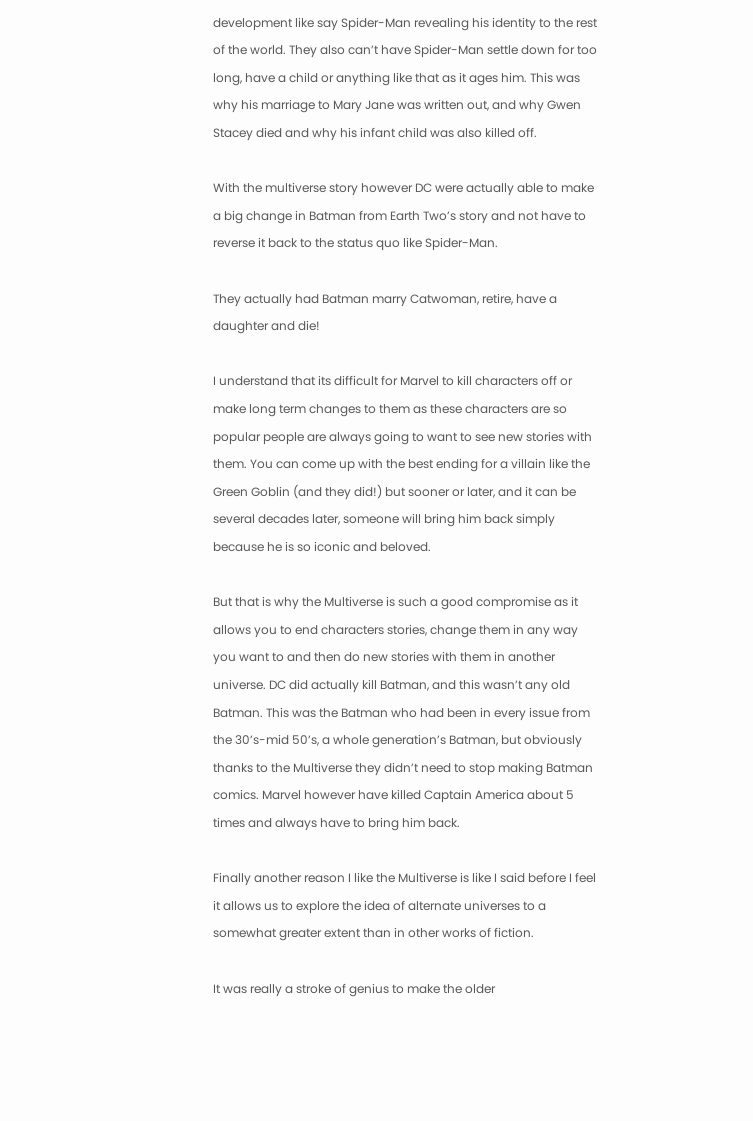development like say Spider-Man revealing his identity to the rest of the world. They also can’t have Spider-Man settle down for too long, have a child or anything like that as it ages him. This was why his marriage to Mary Jane was written out, and why Gwen Stacey died and why his infant child was also killed off.

With the multiverse story however DC were actually able to make a big change in Batman from Earth Two’s story and not have to reverse it back to the status quo like Spider-Man.

They actually had Batman marry Catwoman, retire, have a daughter and die!

I understand that its difficult for Marvel to kill characters off or make long term changes to them as these characters are so popular people are always going to want to see new stories with them. You can come up with the best ending for a villain like the Green Goblin (and they did!) but sooner or later, and it can be several decades later, someone will bring him back simply because he is so iconic and beloved.

But that is why the Multiverse is such a good compromise as it allows you to end characters stories, change them in any way you want to and then do new stories with them in another universe. DC did actually kill Batman, and this wasn’t any old Batman. This was the Batman who had been in every issue from the 30’s-mid 50’s, a whole generation’s Batman, but obviously thanks to the Multiverse they didn’t need to stop making Batman comics. Marvel however have killed Captain America about 5 times and always have to bring him back.

Finally another reason I like the Multiverse is like I said before I feel it allows us to explore the idea of alternate universes to a somewhat greater extent than in other works of fiction.

It was really a stroke of genius to make the older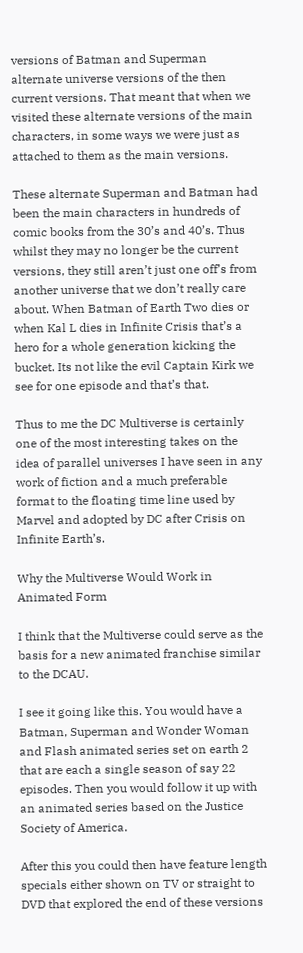versions of Batman and Superman alternate universe versions of the then current versions. That meant that when we visited these alternate versions of the main characters, in some ways we were just as attached to them as the main versions.

These alternate Superman and Batman had been the main characters in hundreds of comic books from the 30’s and 40’s. Thus whilst they may no longer be the current versions, they still aren’t just one off’s from another universe that we don’t really care about. When Batman of Earth Two dies or when Kal L dies in Infinite Crisis that’s a hero for a whole generation kicking the bucket. Its not like the evil Captain Kirk we see for one episode and that’s that.

Thus to me the DC Multiverse is certainly one of the most interesting takes on the idea of parallel universes I have seen in any work of fiction and a much preferable format to the floating time line used by Marvel and adopted by DC after Crisis on Infinite Earth’s.

Why the Multiverse Would Work in Animated Form

I think that the Multiverse could serve as the basis for a new animated franchise similar to the DCAU.

I see it going like this. You would have a Batman, Superman and Wonder Woman and Flash animated series set on earth 2 that are each a single season of say 22 episodes. Then you would follow it up with an animated series based on the Justice Society of America.

After this you could then have feature length specials either shown on TV or straight to DVD that explored the end of these versions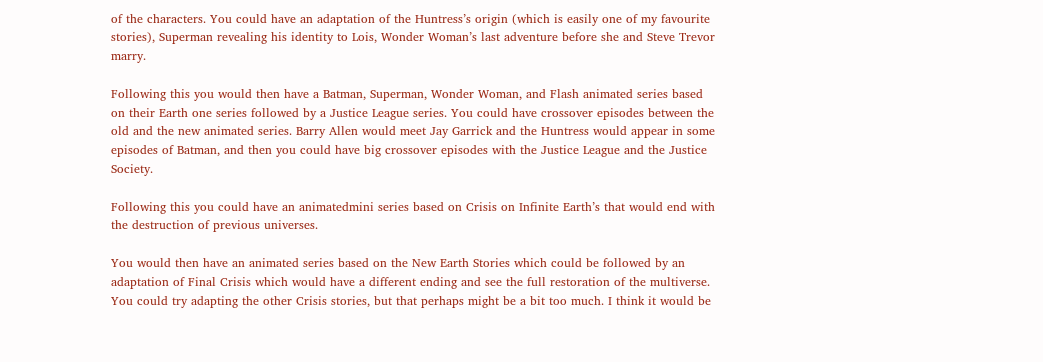of the characters. You could have an adaptation of the Huntress’s origin (which is easily one of my favourite stories), Superman revealing his identity to Lois, Wonder Woman’s last adventure before she and Steve Trevor marry.

Following this you would then have a Batman, Superman, Wonder Woman, and Flash animated series based on their Earth one series followed by a Justice League series. You could have crossover episodes between the old and the new animated series. Barry Allen would meet Jay Garrick and the Huntress would appear in some episodes of Batman, and then you could have big crossover episodes with the Justice League and the Justice Society.

Following this you could have an animatedmini series based on Crisis on Infinite Earth’s that would end with the destruction of previous universes.

You would then have an animated series based on the New Earth Stories which could be followed by an adaptation of Final Crisis which would have a different ending and see the full restoration of the multiverse. You could try adapting the other Crisis stories, but that perhaps might be a bit too much. I think it would be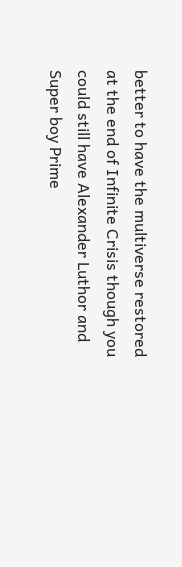better to have the multiverse restored at the end of Infinite Crisis though you could still have Alexander Luthor and Super boy Prime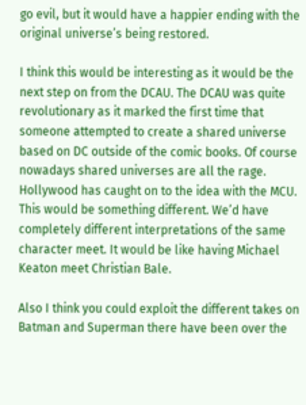go evil, but it would have a happier ending with the original universe’s being restored.

I think this would be interesting as it would be the next step on from the DCAU. The DCAU was quite revolutionary as it marked the first time that someone attempted to create a shared universe based on DC outside of the comic books. Of course nowadays shared universes are all the rage. Hollywood has caught on to the idea with the MCU. This would be something different. We’d have completely different interpretations of the same character meet. It would be like having Michael Keaton meet Christian Bale.

Also I think you could exploit the different takes on Batman and Superman there have been over the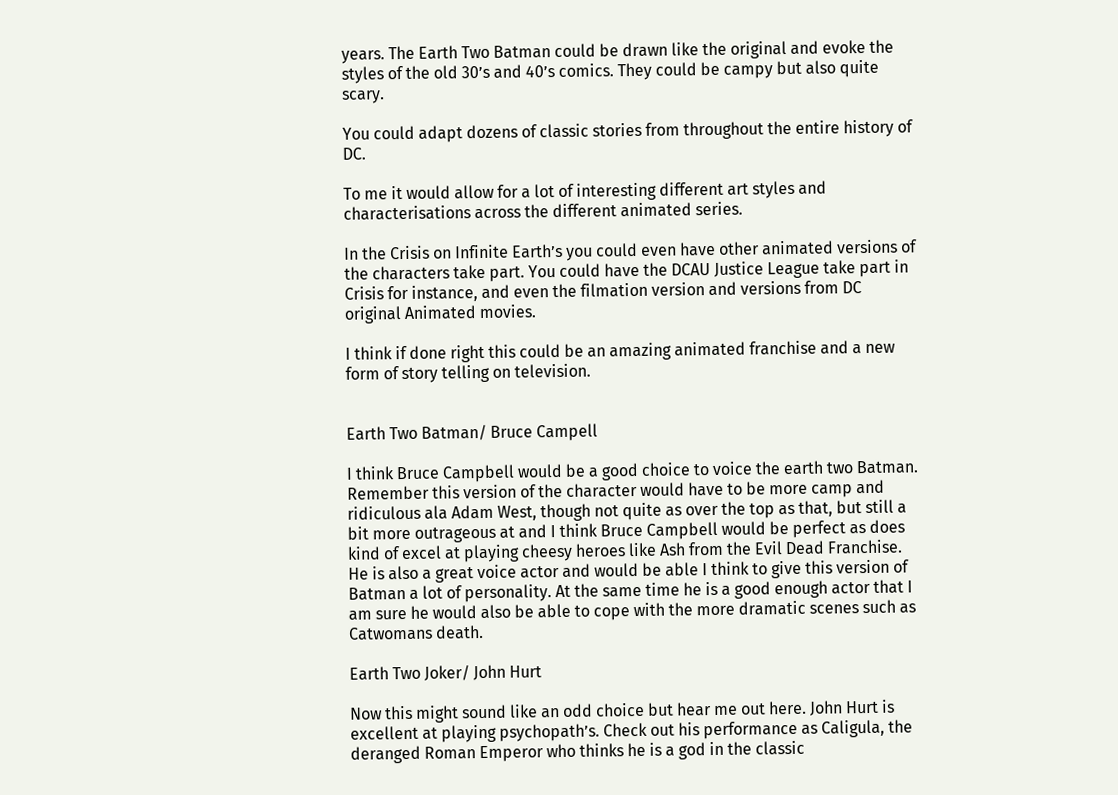years. The Earth Two Batman could be drawn like the original and evoke the styles of the old 30’s and 40’s comics. They could be campy but also quite scary.

You could adapt dozens of classic stories from throughout the entire history of DC.

To me it would allow for a lot of interesting different art styles and characterisations across the different animated series.

In the Crisis on Infinite Earth’s you could even have other animated versions of the characters take part. You could have the DCAU Justice League take part in Crisis for instance, and even the filmation version and versions from DC original Animated movies.

I think if done right this could be an amazing animated franchise and a new form of story telling on television.


Earth Two Batman/ Bruce Campell

I think Bruce Campbell would be a good choice to voice the earth two Batman. Remember this version of the character would have to be more camp and ridiculous ala Adam West, though not quite as over the top as that, but still a bit more outrageous at and I think Bruce Campbell would be perfect as does kind of excel at playing cheesy heroes like Ash from the Evil Dead Franchise. He is also a great voice actor and would be able I think to give this version of Batman a lot of personality. At the same time he is a good enough actor that I am sure he would also be able to cope with the more dramatic scenes such as Catwomans death.

Earth Two Joker/ John Hurt

Now this might sound like an odd choice but hear me out here. John Hurt is excellent at playing psychopath’s. Check out his performance as Caligula, the deranged Roman Emperor who thinks he is a god in the classic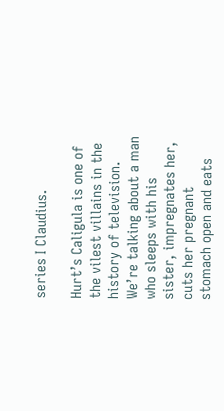series I Claudius.

Hurt’s Caligula is one of the vilest villains in the history of television. We’re talking about a man who sleeps with his sister, impregnates her, cuts her pregnant stomach open and eats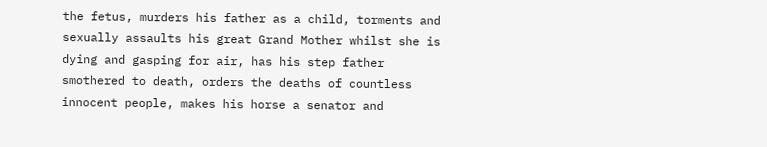the fetus, murders his father as a child, torments and sexually assaults his great Grand Mother whilst she is dying and gasping for air, has his step father smothered to death, orders the deaths of countless innocent people, makes his horse a senator and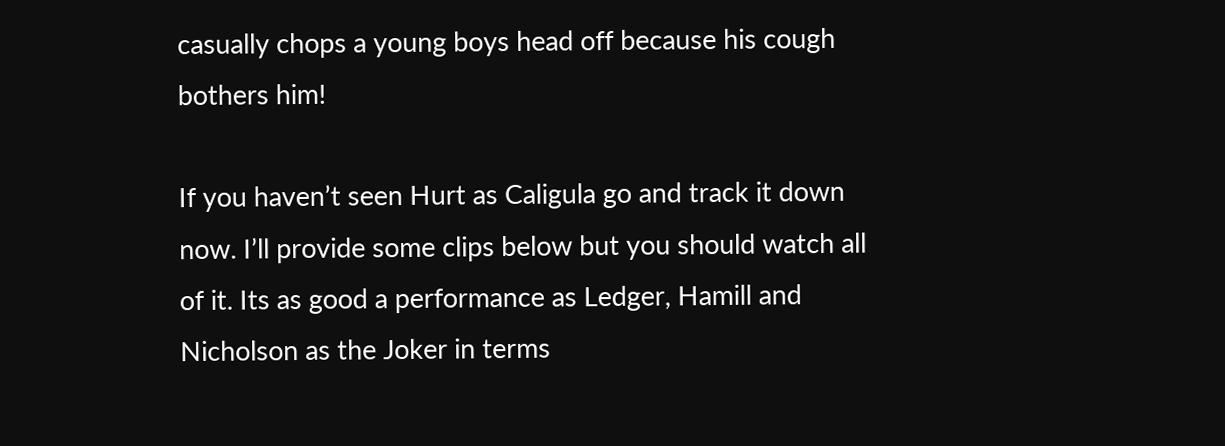casually chops a young boys head off because his cough bothers him!

If you haven’t seen Hurt as Caligula go and track it down now. I’ll provide some clips below but you should watch all of it. Its as good a performance as Ledger, Hamill and Nicholson as the Joker in terms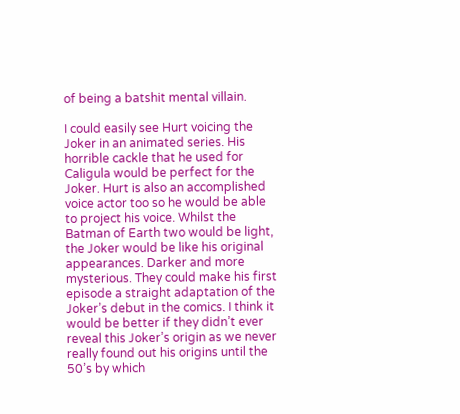of being a batshit mental villain.

I could easily see Hurt voicing the Joker in an animated series. His horrible cackle that he used for Caligula would be perfect for the Joker. Hurt is also an accomplished voice actor too so he would be able to project his voice. Whilst the Batman of Earth two would be light, the Joker would be like his original appearances. Darker and more mysterious. They could make his first episode a straight adaptation of the Joker’s debut in the comics. I think it would be better if they didn’t ever reveal this Joker’s origin as we never really found out his origins until the 50’s by which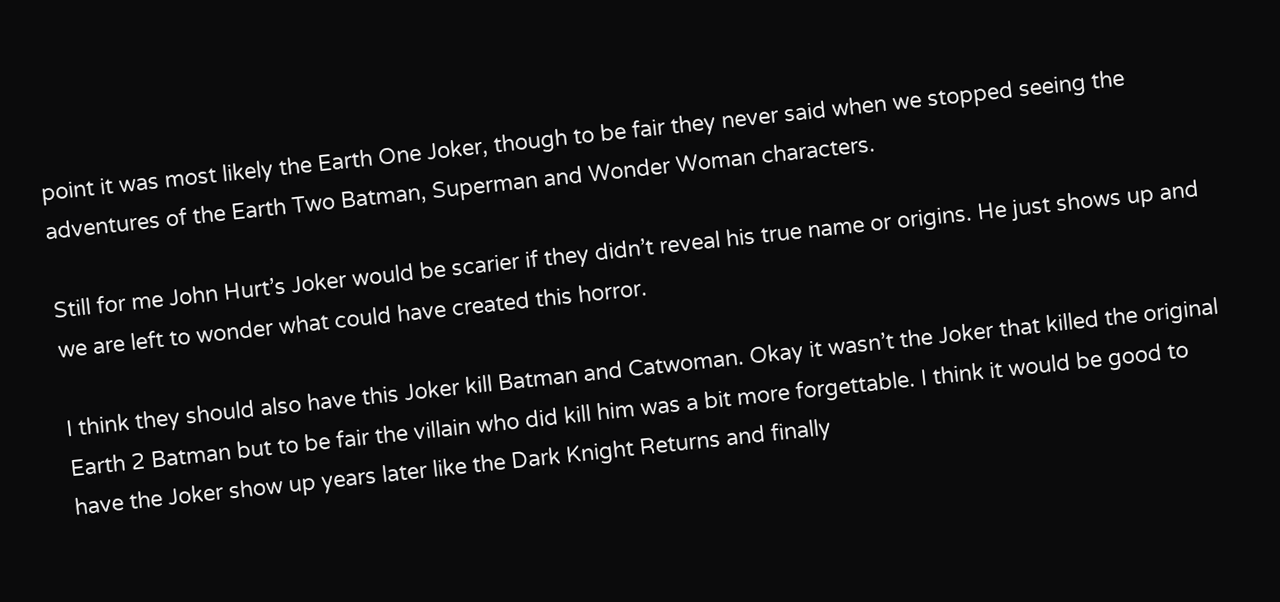point it was most likely the Earth One Joker, though to be fair they never said when we stopped seeing the adventures of the Earth Two Batman, Superman and Wonder Woman characters.

Still for me John Hurt’s Joker would be scarier if they didn’t reveal his true name or origins. He just shows up and we are left to wonder what could have created this horror.

I think they should also have this Joker kill Batman and Catwoman. Okay it wasn’t the Joker that killed the original Earth 2 Batman but to be fair the villain who did kill him was a bit more forgettable. I think it would be good to have the Joker show up years later like the Dark Knight Returns and finally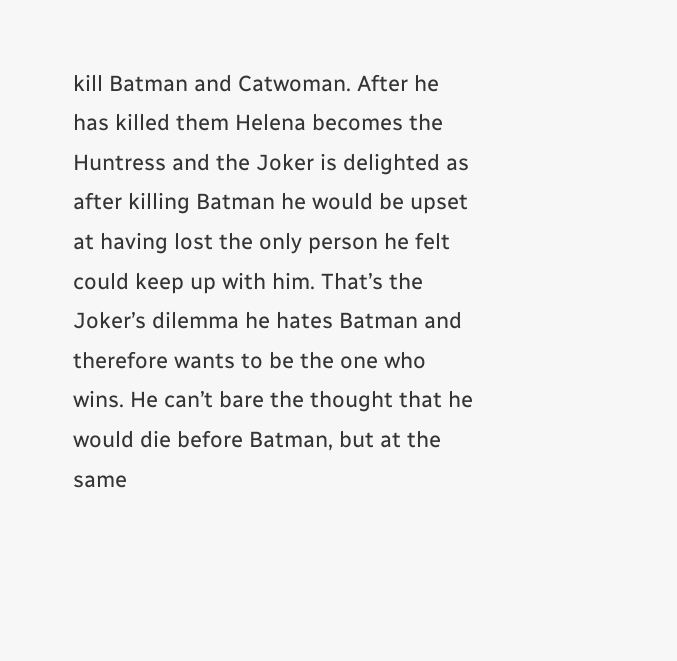kill Batman and Catwoman. After he has killed them Helena becomes the Huntress and the Joker is delighted as after killing Batman he would be upset at having lost the only person he felt could keep up with him. That’s the Joker’s dilemma he hates Batman and therefore wants to be the one who wins. He can’t bare the thought that he would die before Batman, but at the same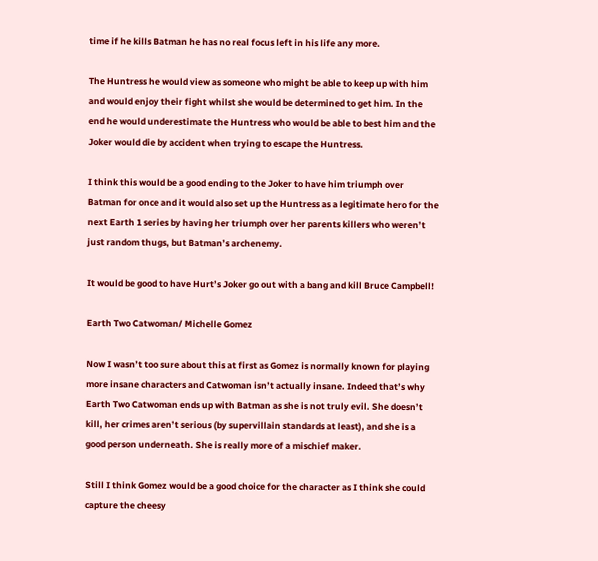time if he kills Batman he has no real focus left in his life any more.

The Huntress he would view as someone who might be able to keep up with him and would enjoy their fight whilst she would be determined to get him. In the end he would underestimate the Huntress who would be able to best him and the Joker would die by accident when trying to escape the Huntress.

I think this would be a good ending to the Joker to have him triumph over Batman for once and it would also set up the Huntress as a legitimate hero for the next Earth 1 series by having her triumph over her parents killers who weren’t just random thugs, but Batman’s archenemy.

It would be good to have Hurt’s Joker go out with a bang and kill Bruce Campbell!

Earth Two Catwoman/ Michelle Gomez

Now I wasn’t too sure about this at first as Gomez is normally known for playing more insane characters and Catwoman isn’t actually insane. Indeed that’s why Earth Two Catwoman ends up with Batman as she is not truly evil. She doesn’t kill, her crimes aren’t serious (by supervillain standards at least), and she is a good person underneath. She is really more of a mischief maker.

Still I think Gomez would be a good choice for the character as I think she could capture the cheesy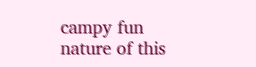campy fun nature of this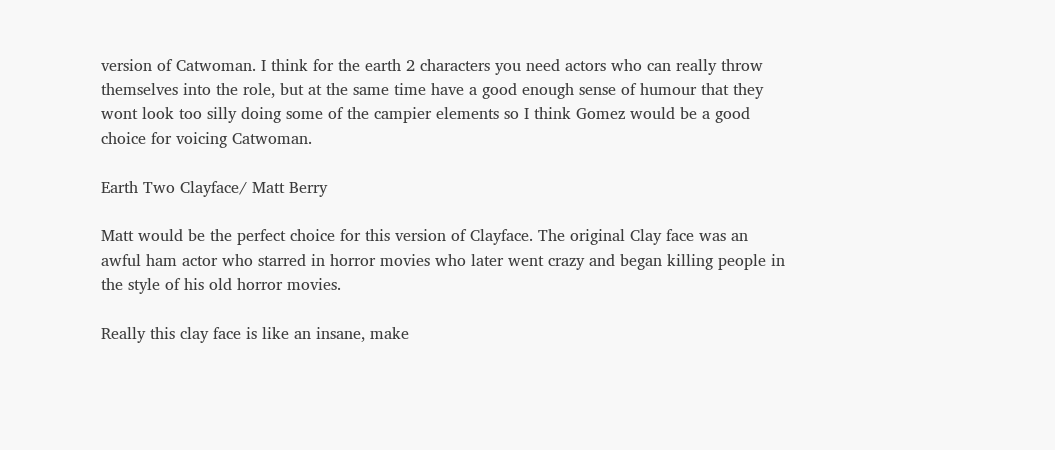version of Catwoman. I think for the earth 2 characters you need actors who can really throw themselves into the role, but at the same time have a good enough sense of humour that they wont look too silly doing some of the campier elements so I think Gomez would be a good choice for voicing Catwoman.

Earth Two Clayface/ Matt Berry

Matt would be the perfect choice for this version of Clayface. The original Clay face was an awful ham actor who starred in horror movies who later went crazy and began killing people in the style of his old horror movies.

Really this clay face is like an insane, make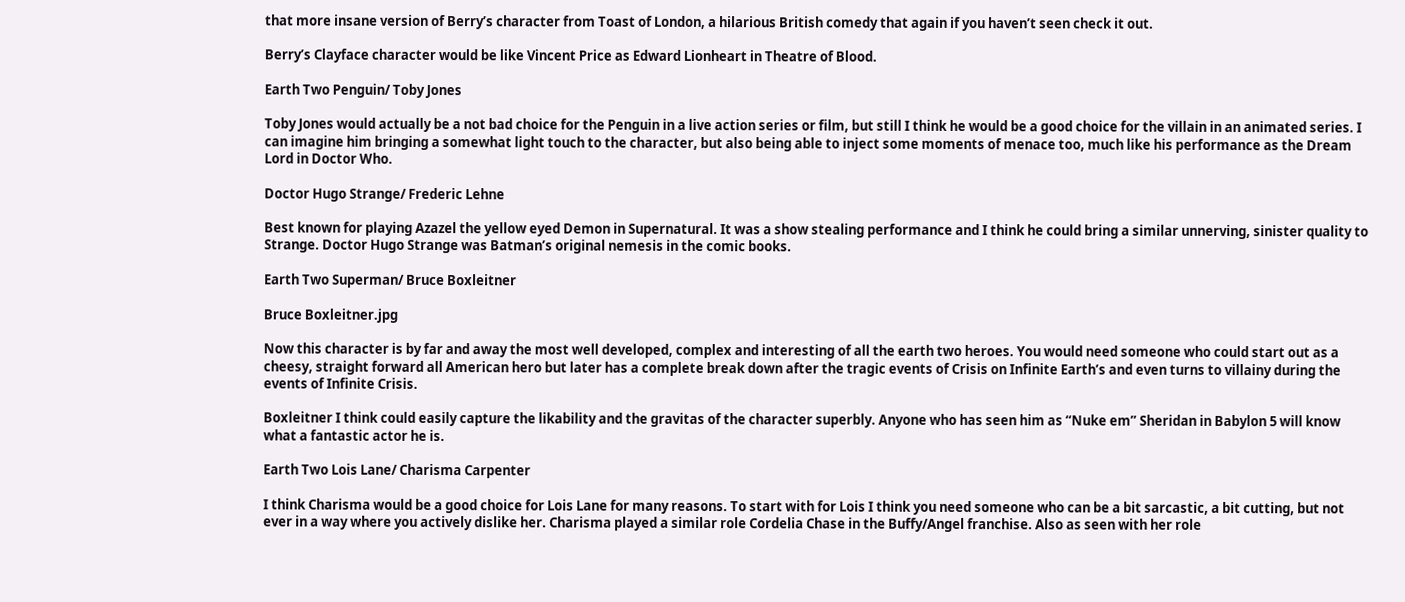that more insane version of Berry’s character from Toast of London, a hilarious British comedy that again if you haven’t seen check it out.

Berry’s Clayface character would be like Vincent Price as Edward Lionheart in Theatre of Blood.

Earth Two Penguin/ Toby Jones

Toby Jones would actually be a not bad choice for the Penguin in a live action series or film, but still I think he would be a good choice for the villain in an animated series. I can imagine him bringing a somewhat light touch to the character, but also being able to inject some moments of menace too, much like his performance as the Dream Lord in Doctor Who.

Doctor Hugo Strange/ Frederic Lehne

Best known for playing Azazel the yellow eyed Demon in Supernatural. It was a show stealing performance and I think he could bring a similar unnerving, sinister quality to Strange. Doctor Hugo Strange was Batman’s original nemesis in the comic books.

Earth Two Superman/ Bruce Boxleitner

Bruce Boxleitner.jpg

Now this character is by far and away the most well developed, complex and interesting of all the earth two heroes. You would need someone who could start out as a cheesy, straight forward all American hero but later has a complete break down after the tragic events of Crisis on Infinite Earth’s and even turns to villainy during the events of Infinite Crisis.

Boxleitner I think could easily capture the likability and the gravitas of the character superbly. Anyone who has seen him as “Nuke em” Sheridan in Babylon 5 will know what a fantastic actor he is.

Earth Two Lois Lane/ Charisma Carpenter

I think Charisma would be a good choice for Lois Lane for many reasons. To start with for Lois I think you need someone who can be a bit sarcastic, a bit cutting, but not ever in a way where you actively dislike her. Charisma played a similar role Cordelia Chase in the Buffy/Angel franchise. Also as seen with her role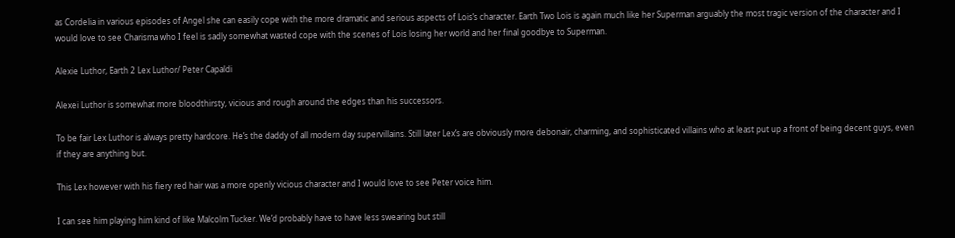as Cordelia in various episodes of Angel she can easily cope with the more dramatic and serious aspects of Lois’s character. Earth Two Lois is again much like her Superman arguably the most tragic version of the character and I would love to see Charisma who I feel is sadly somewhat wasted cope with the scenes of Lois losing her world and her final goodbye to Superman.

Alexie Luthor, Earth 2 Lex Luthor/ Peter Capaldi

Alexei Luthor is somewhat more bloodthirsty, vicious and rough around the edges than his successors.

To be fair Lex Luthor is always pretty hardcore. He’s the daddy of all modern day supervillains. Still later Lex’s are obviously more debonair, charming, and sophisticated villains who at least put up a front of being decent guys, even if they are anything but.

This Lex however with his fiery red hair was a more openly vicious character and I would love to see Peter voice him.

I can see him playing him kind of like Malcolm Tucker. We’d probably have to have less swearing but still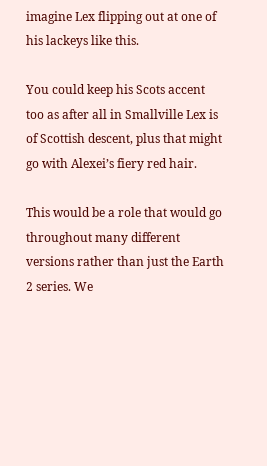imagine Lex flipping out at one of his lackeys like this.

You could keep his Scots accent too as after all in Smallville Lex is of Scottish descent, plus that might go with Alexei’s fiery red hair.

This would be a role that would go throughout many different versions rather than just the Earth 2 series. We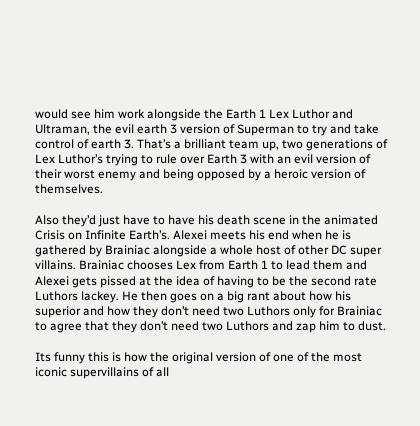would see him work alongside the Earth 1 Lex Luthor and Ultraman, the evil earth 3 version of Superman to try and take control of earth 3. That’s a brilliant team up, two generations of Lex Luthor’s trying to rule over Earth 3 with an evil version of their worst enemy and being opposed by a heroic version of themselves.

Also they’d just have to have his death scene in the animated Crisis on Infinite Earth’s. Alexei meets his end when he is gathered by Brainiac alongside a whole host of other DC super villains. Brainiac chooses Lex from Earth 1 to lead them and Alexei gets pissed at the idea of having to be the second rate Luthors lackey. He then goes on a big rant about how his superior and how they don’t need two Luthors only for Brainiac to agree that they don’t need two Luthors and zap him to dust.

Its funny this is how the original version of one of the most iconic supervillains of all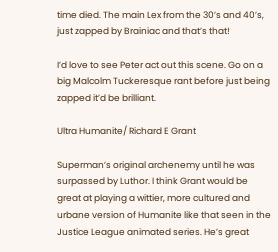time died. The main Lex from the 30’s and 40’s, just zapped by Brainiac and that’s that!

I’d love to see Peter act out this scene. Go on a big Malcolm Tuckeresque rant before just being zapped it’d be brilliant.

Ultra Humanite/ Richard E Grant

Superman’s original archenemy until he was surpassed by Luthor. I think Grant would be great at playing a wittier, more cultured and urbane version of Humanite like that seen in the Justice League animated series. He’s great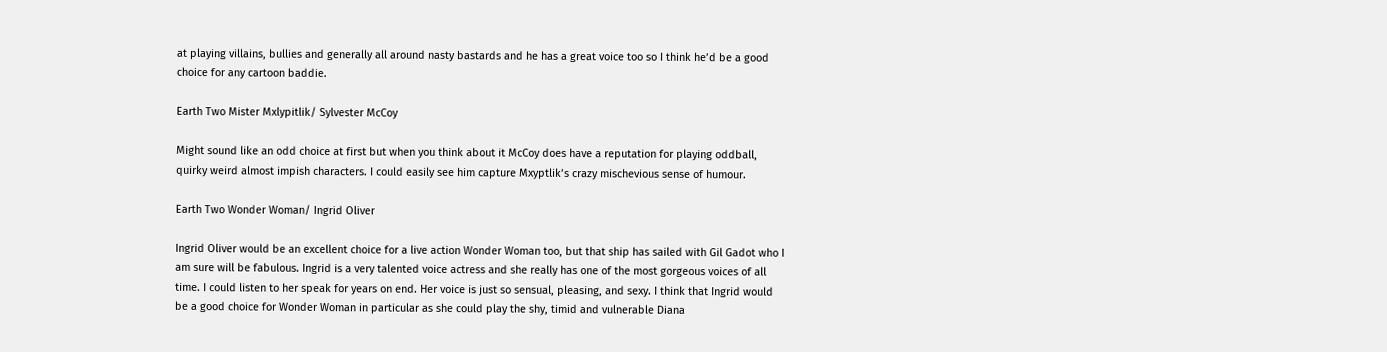at playing villains, bullies and generally all around nasty bastards and he has a great voice too so I think he’d be a good choice for any cartoon baddie.

Earth Two Mister Mxlypitlik/ Sylvester McCoy

Might sound like an odd choice at first but when you think about it McCoy does have a reputation for playing oddball, quirky weird almost impish characters. I could easily see him capture Mxyptlik’s crazy mischevious sense of humour.

Earth Two Wonder Woman/ Ingrid Oliver

Ingrid Oliver would be an excellent choice for a live action Wonder Woman too, but that ship has sailed with Gil Gadot who I am sure will be fabulous. Ingrid is a very talented voice actress and she really has one of the most gorgeous voices of all time. I could listen to her speak for years on end. Her voice is just so sensual, pleasing, and sexy. I think that Ingrid would be a good choice for Wonder Woman in particular as she could play the shy, timid and vulnerable Diana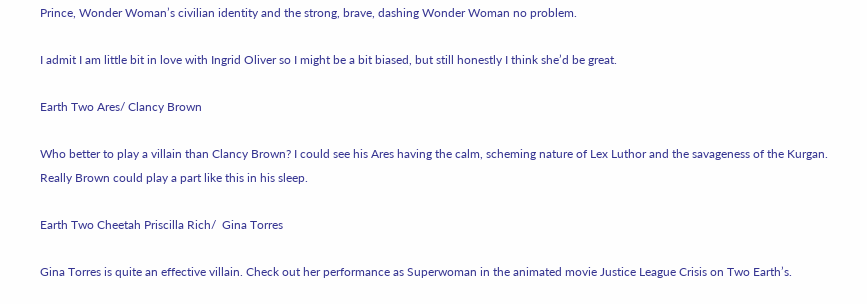Prince, Wonder Woman’s civilian identity and the strong, brave, dashing Wonder Woman no problem.

I admit I am little bit in love with Ingrid Oliver so I might be a bit biased, but still honestly I think she’d be great.

Earth Two Ares/ Clancy Brown

Who better to play a villain than Clancy Brown? I could see his Ares having the calm, scheming nature of Lex Luthor and the savageness of the Kurgan. Really Brown could play a part like this in his sleep.

Earth Two Cheetah Priscilla Rich/  Gina Torres

Gina Torres is quite an effective villain. Check out her performance as Superwoman in the animated movie Justice League Crisis on Two Earth’s.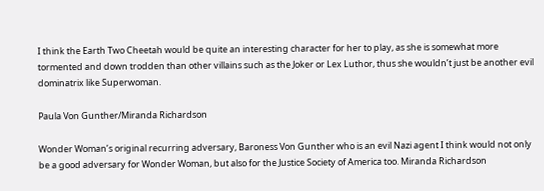I think the Earth Two Cheetah would be quite an interesting character for her to play, as she is somewhat more tormented and down trodden than other villains such as the Joker or Lex Luthor, thus she wouldn’t just be another evil dominatrix like Superwoman.

Paula Von Gunther/Miranda Richardson

Wonder Woman’s original recurring adversary, Baroness Von Gunther who is an evil Nazi agent I think would not only be a good adversary for Wonder Woman, but also for the Justice Society of America too. Miranda Richardson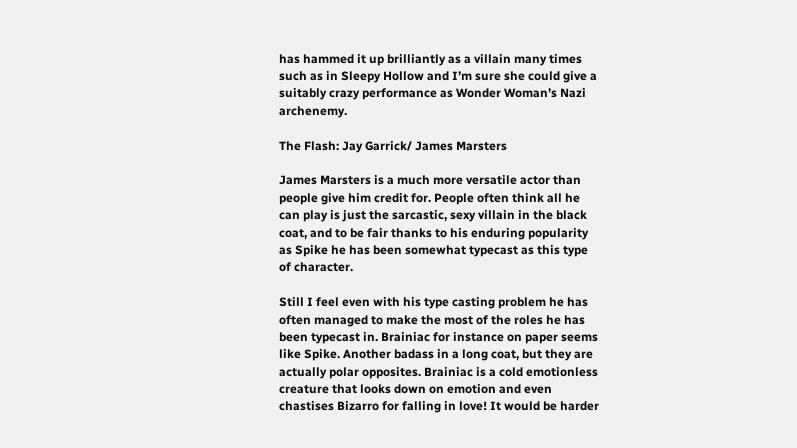has hammed it up brilliantly as a villain many times such as in Sleepy Hollow and I’m sure she could give a suitably crazy performance as Wonder Woman’s Nazi archenemy.

The Flash: Jay Garrick/ James Marsters

James Marsters is a much more versatile actor than people give him credit for. People often think all he can play is just the sarcastic, sexy villain in the black coat, and to be fair thanks to his enduring popularity as Spike he has been somewhat typecast as this type of character.

Still I feel even with his type casting problem he has often managed to make the most of the roles he has been typecast in. Brainiac for instance on paper seems like Spike. Another badass in a long coat, but they are actually polar opposites. Brainiac is a cold emotionless creature that looks down on emotion and even chastises Bizarro for falling in love! It would be harder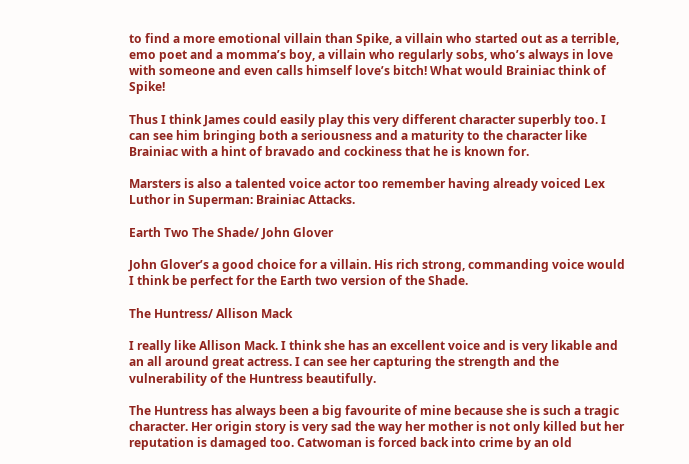to find a more emotional villain than Spike, a villain who started out as a terrible, emo poet and a momma’s boy, a villain who regularly sobs, who’s always in love with someone and even calls himself love’s bitch! What would Brainiac think of Spike!

Thus I think James could easily play this very different character superbly too. I can see him bringing both a seriousness and a maturity to the character like Brainiac with a hint of bravado and cockiness that he is known for.

Marsters is also a talented voice actor too remember having already voiced Lex Luthor in Superman: Brainiac Attacks.

Earth Two The Shade/ John Glover

John Glover’s a good choice for a villain. His rich strong, commanding voice would I think be perfect for the Earth two version of the Shade.

The Huntress/ Allison Mack

I really like Allison Mack. I think she has an excellent voice and is very likable and an all around great actress. I can see her capturing the strength and the vulnerability of the Huntress beautifully.

The Huntress has always been a big favourite of mine because she is such a tragic character. Her origin story is very sad the way her mother is not only killed but her reputation is damaged too. Catwoman is forced back into crime by an old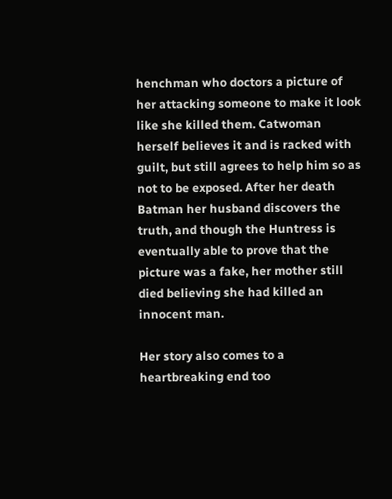henchman who doctors a picture of her attacking someone to make it look like she killed them. Catwoman herself believes it and is racked with guilt, but still agrees to help him so as not to be exposed. After her death Batman her husband discovers the truth, and though the Huntress is eventually able to prove that the picture was a fake, her mother still died believing she had killed an innocent man.

Her story also comes to a heartbreaking end too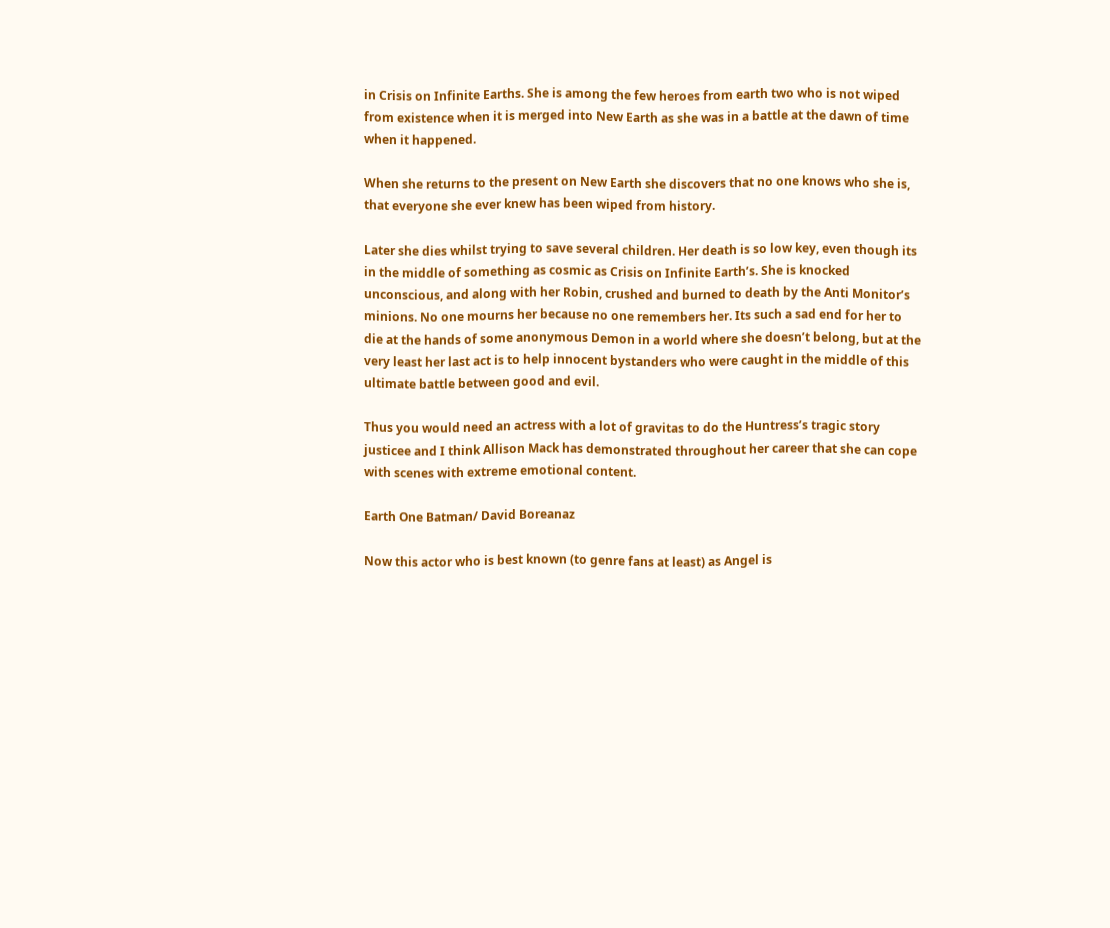in Crisis on Infinite Earths. She is among the few heroes from earth two who is not wiped from existence when it is merged into New Earth as she was in a battle at the dawn of time when it happened.

When she returns to the present on New Earth she discovers that no one knows who she is, that everyone she ever knew has been wiped from history.

Later she dies whilst trying to save several children. Her death is so low key, even though its in the middle of something as cosmic as Crisis on Infinite Earth’s. She is knocked unconscious, and along with her Robin, crushed and burned to death by the Anti Monitor’s minions. No one mourns her because no one remembers her. Its such a sad end for her to die at the hands of some anonymous Demon in a world where she doesn’t belong, but at the very least her last act is to help innocent bystanders who were caught in the middle of this ultimate battle between good and evil.

Thus you would need an actress with a lot of gravitas to do the Huntress’s tragic story justicee and I think Allison Mack has demonstrated throughout her career that she can cope with scenes with extreme emotional content.

Earth One Batman/ David Boreanaz

Now this actor who is best known (to genre fans at least) as Angel is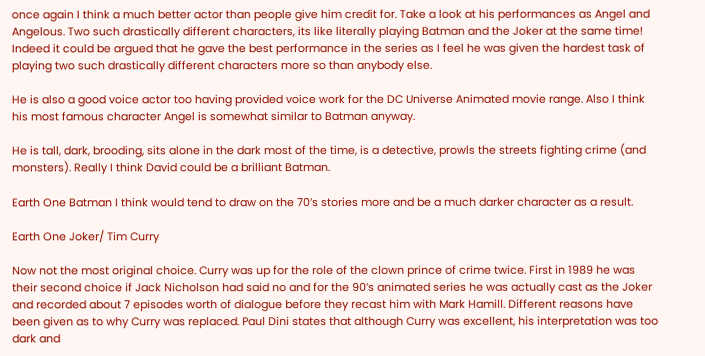once again I think a much better actor than people give him credit for. Take a look at his performances as Angel and Angelous. Two such drastically different characters, its like literally playing Batman and the Joker at the same time! Indeed it could be argued that he gave the best performance in the series as I feel he was given the hardest task of playing two such drastically different characters more so than anybody else.

He is also a good voice actor too having provided voice work for the DC Universe Animated movie range. Also I think his most famous character Angel is somewhat similar to Batman anyway.

He is tall, dark, brooding, sits alone in the dark most of the time, is a detective, prowls the streets fighting crime (and monsters). Really I think David could be a brilliant Batman.

Earth One Batman I think would tend to draw on the 70’s stories more and be a much darker character as a result.

Earth One Joker/ Tim Curry

Now not the most original choice. Curry was up for the role of the clown prince of crime twice. First in 1989 he was their second choice if Jack Nicholson had said no and for the 90’s animated series he was actually cast as the Joker and recorded about 7 episodes worth of dialogue before they recast him with Mark Hamill. Different reasons have been given as to why Curry was replaced. Paul Dini states that although Curry was excellent, his interpretation was too dark and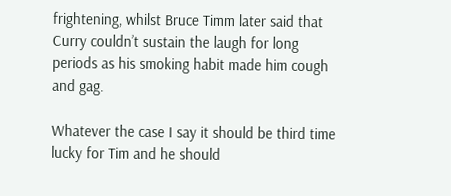frightening, whilst Bruce Timm later said that Curry couldn’t sustain the laugh for long periods as his smoking habit made him cough and gag.

Whatever the case I say it should be third time lucky for Tim and he should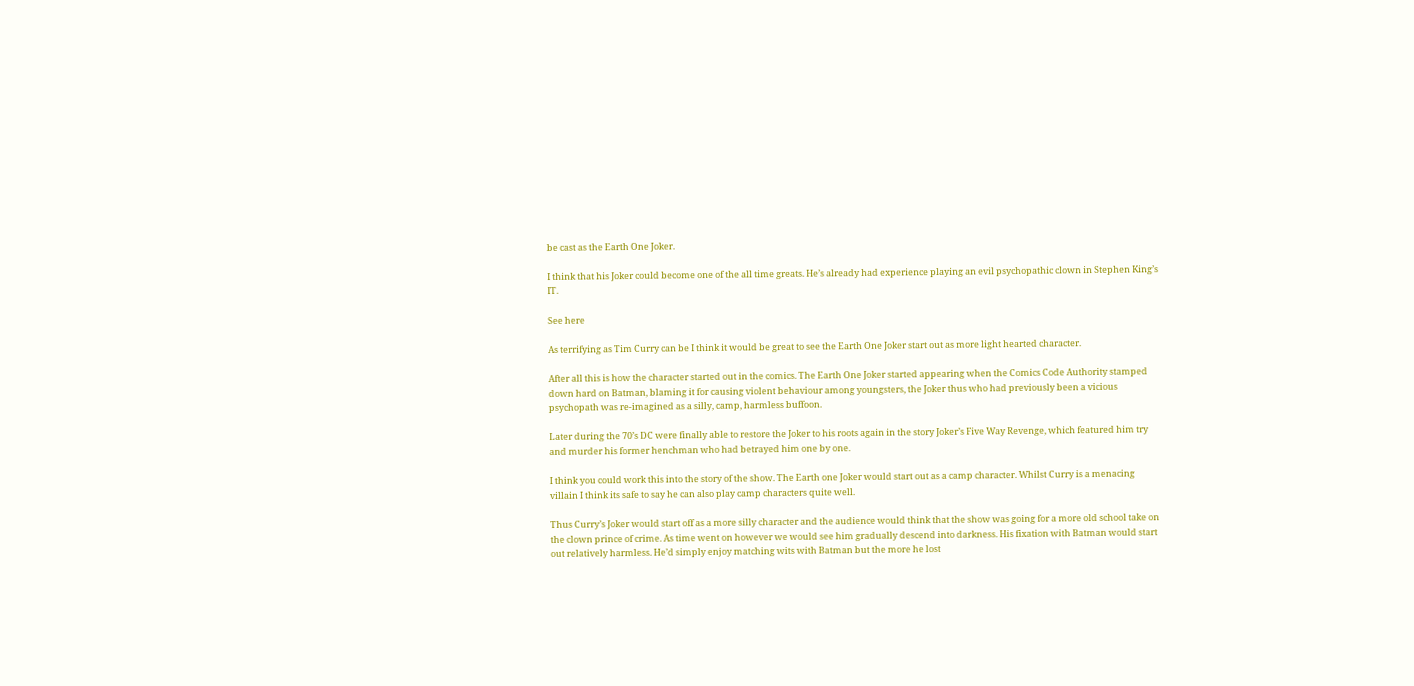be cast as the Earth One Joker.

I think that his Joker could become one of the all time greats. He’s already had experience playing an evil psychopathic clown in Stephen King’s IT.

See here

As terrifying as Tim Curry can be I think it would be great to see the Earth One Joker start out as more light hearted character.

After all this is how the character started out in the comics. The Earth One Joker started appearing when the Comics Code Authority stamped down hard on Batman, blaming it for causing violent behaviour among youngsters, the Joker thus who had previously been a vicious psychopath was re-imagined as a silly, camp, harmless buffoon.

Later during the 70’s DC were finally able to restore the Joker to his roots again in the story Joker’s Five Way Revenge, which featured him try and murder his former henchman who had betrayed him one by one.

I think you could work this into the story of the show. The Earth one Joker would start out as a camp character. Whilst Curry is a menacing villain I think its safe to say he can also play camp characters quite well.

Thus Curry’s Joker would start off as a more silly character and the audience would think that the show was going for a more old school take on the clown prince of crime. As time went on however we would see him gradually descend into darkness. His fixation with Batman would start out relatively harmless. He’d simply enjoy matching wits with Batman but the more he lost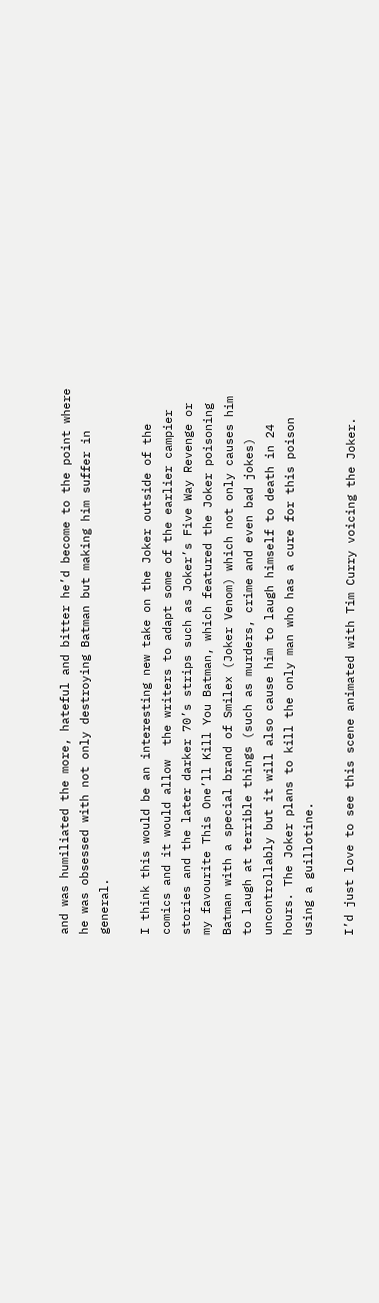and was humiliated the more, hateful and bitter he’d become to the point where he was obsessed with not only destroying Batman but making him suffer in general.

I think this would be an interesting new take on the Joker outside of the comics and it would allow  the writers to adapt some of the earlier campier stories and the later darker 70’s strips such as Joker’s Five Way Revenge or my favourite This One’ll Kill You Batman, which featured the Joker poisoning Batman with a special brand of Smilex (Joker Venom) which not only causes him to laugh at terrible things (such as murders, crime and even bad jokes) uncontrollably but it will also cause him to laugh himself to death in 24 hours. The Joker plans to kill the only man who has a cure for this poison using a guillotine.

I’d just love to see this scene animated with Tim Curry voicing the Joker.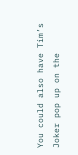You could also have Tim’s Joker pop up on the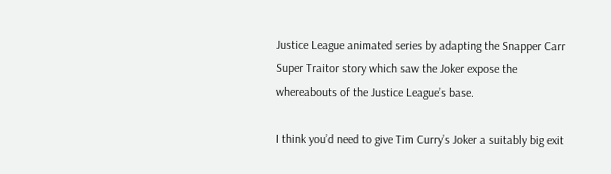Justice League animated series by adapting the Snapper Carr Super Traitor story which saw the Joker expose the whereabouts of the Justice League’s base.

I think you’d need to give Tim Curry’s Joker a suitably big exit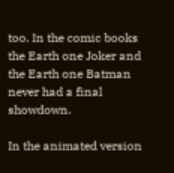too. In the comic books the Earth one Joker and the Earth one Batman never had a final showdown.

In the animated version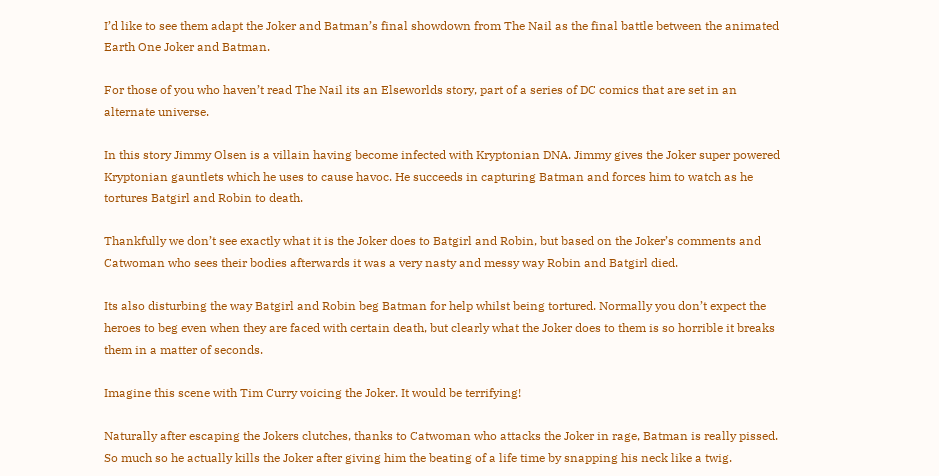I’d like to see them adapt the Joker and Batman’s final showdown from The Nail as the final battle between the animated Earth One Joker and Batman.

For those of you who haven’t read The Nail its an Elseworlds story, part of a series of DC comics that are set in an alternate universe.

In this story Jimmy Olsen is a villain having become infected with Kryptonian DNA. Jimmy gives the Joker super powered Kryptonian gauntlets which he uses to cause havoc. He succeeds in capturing Batman and forces him to watch as he tortures Batgirl and Robin to death.

Thankfully we don’t see exactly what it is the Joker does to Batgirl and Robin, but based on the Joker’s comments and Catwoman who sees their bodies afterwards it was a very nasty and messy way Robin and Batgirl died.

Its also disturbing the way Batgirl and Robin beg Batman for help whilst being tortured. Normally you don’t expect the heroes to beg even when they are faced with certain death, but clearly what the Joker does to them is so horrible it breaks them in a matter of seconds.

Imagine this scene with Tim Curry voicing the Joker. It would be terrifying!

Naturally after escaping the Jokers clutches, thanks to Catwoman who attacks the Joker in rage, Batman is really pissed. So much so he actually kills the Joker after giving him the beating of a life time by snapping his neck like a twig.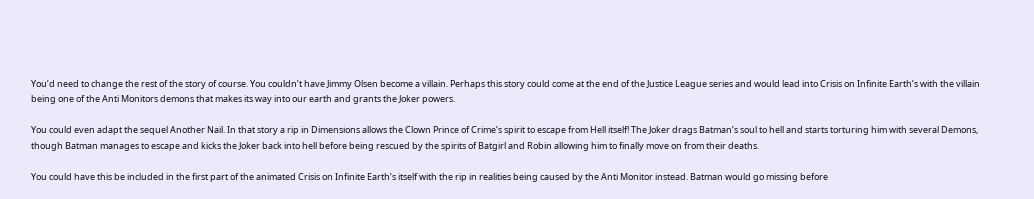You’d need to change the rest of the story of course. You couldn’t have Jimmy Olsen become a villain. Perhaps this story could come at the end of the Justice League series and would lead into Crisis on Infinite Earth’s with the villain being one of the Anti Monitors demons that makes its way into our earth and grants the Joker powers.

You could even adapt the sequel Another Nail. In that story a rip in Dimensions allows the Clown Prince of Crime’s spirit to escape from Hell itself! The Joker drags Batman’s soul to hell and starts torturing him with several Demons, though Batman manages to escape and kicks the Joker back into hell before being rescued by the spirits of Batgirl and Robin allowing him to finally move on from their deaths.

You could have this be included in the first part of the animated Crisis on Infinite Earth’s itself with the rip in realities being caused by the Anti Monitor instead. Batman would go missing before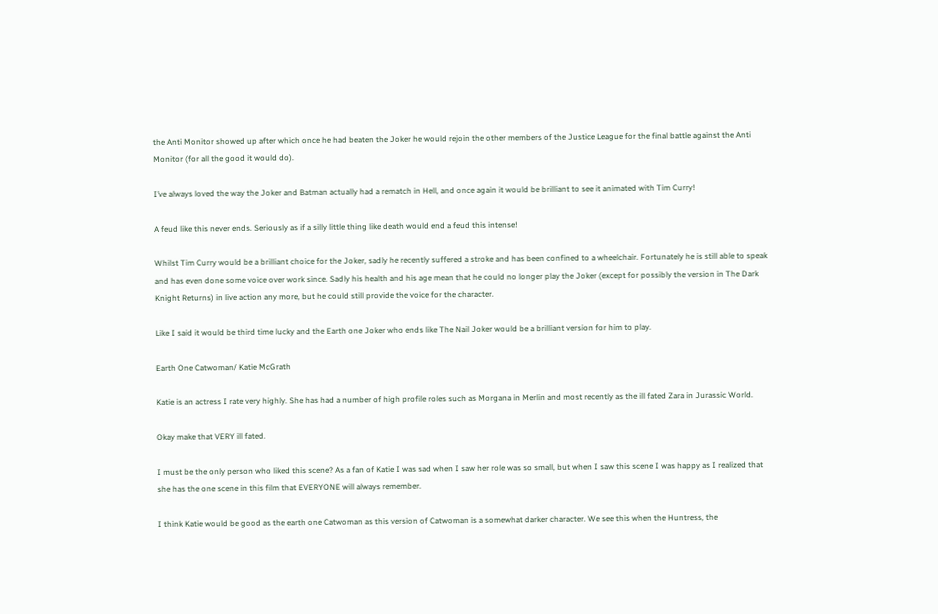the Anti Monitor showed up after which once he had beaten the Joker he would rejoin the other members of the Justice League for the final battle against the Anti Monitor (for all the good it would do).

I’ve always loved the way the Joker and Batman actually had a rematch in Hell, and once again it would be brilliant to see it animated with Tim Curry!

A feud like this never ends. Seriously as if a silly little thing like death would end a feud this intense!

Whilst Tim Curry would be a brilliant choice for the Joker, sadly he recently suffered a stroke and has been confined to a wheelchair. Fortunately he is still able to speak and has even done some voice over work since. Sadly his health and his age mean that he could no longer play the Joker (except for possibly the version in The Dark Knight Returns) in live action any more, but he could still provide the voice for the character.

Like I said it would be third time lucky and the Earth one Joker who ends like The Nail Joker would be a brilliant version for him to play.

Earth One Catwoman/ Katie McGrath

Katie is an actress I rate very highly. She has had a number of high profile roles such as Morgana in Merlin and most recently as the ill fated Zara in Jurassic World.

Okay make that VERY ill fated.

I must be the only person who liked this scene? As a fan of Katie I was sad when I saw her role was so small, but when I saw this scene I was happy as I realized that she has the one scene in this film that EVERYONE will always remember.

I think Katie would be good as the earth one Catwoman as this version of Catwoman is a somewhat darker character. We see this when the Huntress, the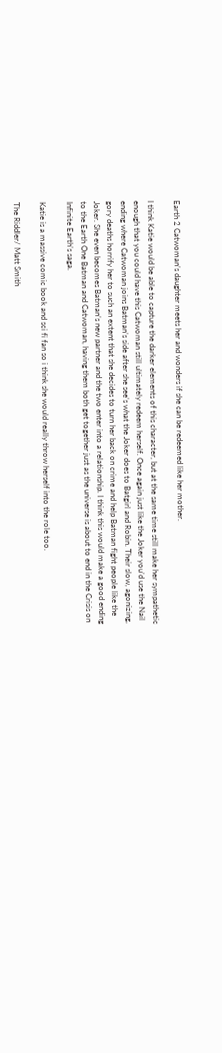Earth 2 Catwoman’s daughter meets her and wonders if she can be redeemed like her mother.

I think Katie would be able to capture the darker elements of this character, but at the same time still make her sympathetic enough that you could have this Catwoman still ultimately redeem herself. Once again just like the Joker you’d use the Nail ending where Catwoman joins Batman’s side after she see’s what the Joker does to Batgirl and Robin. Their slow, agonizing, gory deaths horrify her to such an extent that she decides to turn her back on crime and help Batman fight people like the Joker. She even becomes Batman’s new partner and the two enter into a relationship. I think this would make a good ending to the Earth One Batman and Catwoman, having them both get together just as the universe is about to end in the Crisis on Infinite Earth’s saga.

Katie is a massive comic book and sci fi fan so i think she would really throw herself into the role too.

The Riddler/ Matt Smith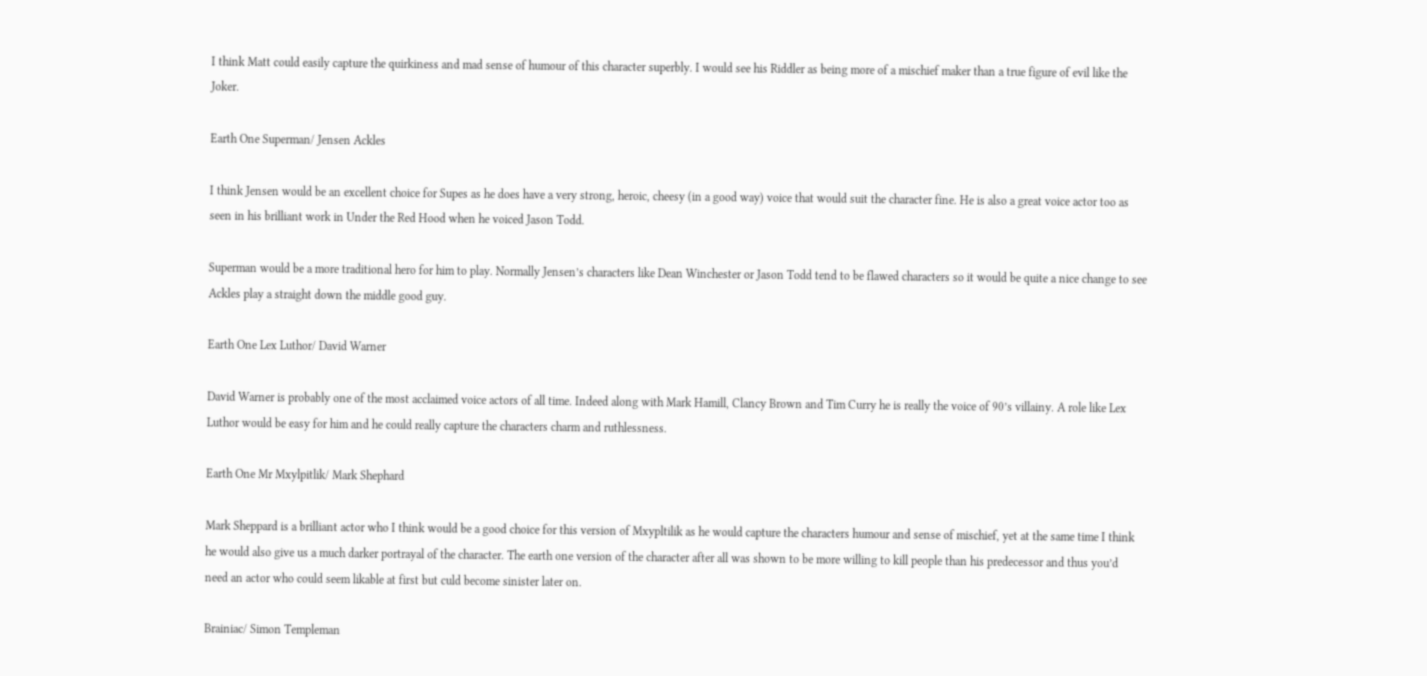I think Matt could easily capture the quirkiness and mad sense of humour of this character superbly. I would see his Riddler as being more of a mischief maker than a true figure of evil like the Joker.

Earth One Superman/ Jensen Ackles

I think Jensen would be an excellent choice for Supes as he does have a very strong, heroic, cheesy (in a good way) voice that would suit the character fine. He is also a great voice actor too as seen in his brilliant work in Under the Red Hood when he voiced Jason Todd.

Superman would be a more traditional hero for him to play. Normally Jensen’s characters like Dean Winchester or Jason Todd tend to be flawed characters so it would be quite a nice change to see Ackles play a straight down the middle good guy.

Earth One Lex Luthor/ David Warner

David Warner is probably one of the most acclaimed voice actors of all time. Indeed along with Mark Hamill, Clancy Brown and Tim Curry he is really the voice of 90’s villainy. A role like Lex Luthor would be easy for him and he could really capture the characters charm and ruthlessness.

Earth One Mr Mxylpitlik/ Mark Shephard

Mark Sheppard is a brilliant actor who I think would be a good choice for this version of Mxypltilik as he would capture the characters humour and sense of mischief, yet at the same time I think he would also give us a much darker portrayal of the character. The earth one version of the character after all was shown to be more willing to kill people than his predecessor and thus you’d need an actor who could seem likable at first but culd become sinister later on.

Brainiac/ Simon Templeman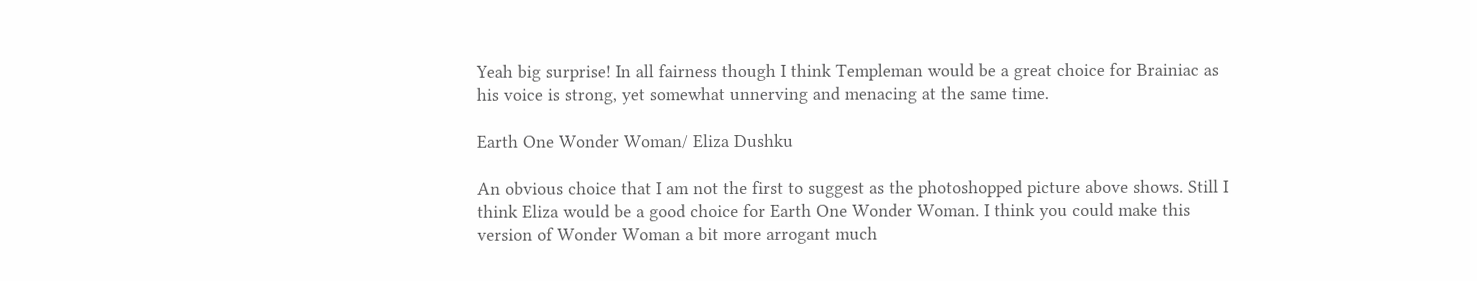Yeah big surprise! In all fairness though I think Templeman would be a great choice for Brainiac as his voice is strong, yet somewhat unnerving and menacing at the same time.

Earth One Wonder Woman/ Eliza Dushku

An obvious choice that I am not the first to suggest as the photoshopped picture above shows. Still I think Eliza would be a good choice for Earth One Wonder Woman. I think you could make this version of Wonder Woman a bit more arrogant much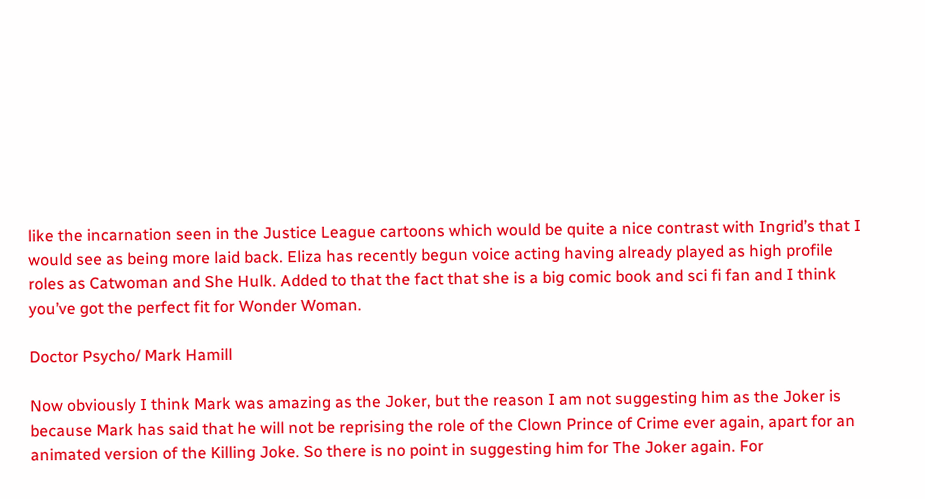like the incarnation seen in the Justice League cartoons which would be quite a nice contrast with Ingrid’s that I would see as being more laid back. Eliza has recently begun voice acting having already played as high profile roles as Catwoman and She Hulk. Added to that the fact that she is a big comic book and sci fi fan and I think you’ve got the perfect fit for Wonder Woman.

Doctor Psycho/ Mark Hamill

Now obviously I think Mark was amazing as the Joker, but the reason I am not suggesting him as the Joker is because Mark has said that he will not be reprising the role of the Clown Prince of Crime ever again, apart for an animated version of the Killing Joke. So there is no point in suggesting him for The Joker again. For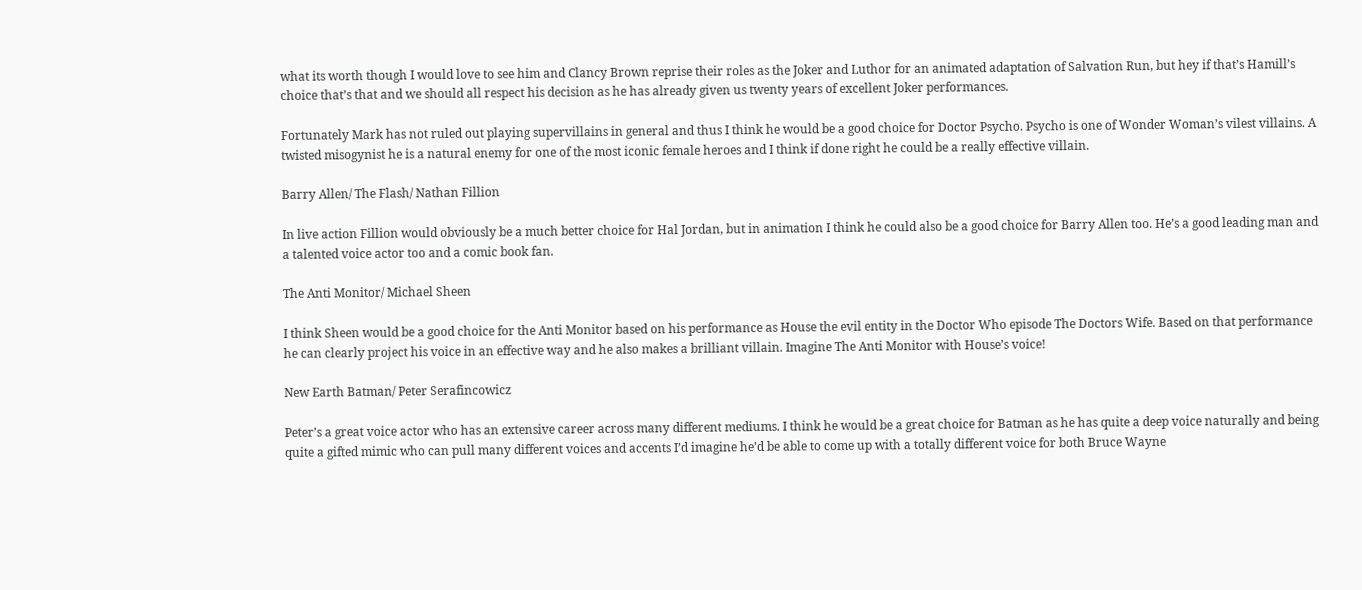what its worth though I would love to see him and Clancy Brown reprise their roles as the Joker and Luthor for an animated adaptation of Salvation Run, but hey if that’s Hamill’s choice that’s that and we should all respect his decision as he has already given us twenty years of excellent Joker performances.

Fortunately Mark has not ruled out playing supervillains in general and thus I think he would be a good choice for Doctor Psycho. Psycho is one of Wonder Woman’s vilest villains. A twisted misogynist he is a natural enemy for one of the most iconic female heroes and I think if done right he could be a really effective villain.

Barry Allen/ The Flash/ Nathan Fillion

In live action Fillion would obviously be a much better choice for Hal Jordan, but in animation I think he could also be a good choice for Barry Allen too. He’s a good leading man and a talented voice actor too and a comic book fan.

The Anti Monitor/ Michael Sheen

I think Sheen would be a good choice for the Anti Monitor based on his performance as House the evil entity in the Doctor Who episode The Doctors Wife. Based on that performance he can clearly project his voice in an effective way and he also makes a brilliant villain. Imagine The Anti Monitor with House’s voice!

New Earth Batman/ Peter Serafincowicz

Peter’s a great voice actor who has an extensive career across many different mediums. I think he would be a great choice for Batman as he has quite a deep voice naturally and being quite a gifted mimic who can pull many different voices and accents I’d imagine he’d be able to come up with a totally different voice for both Bruce Wayne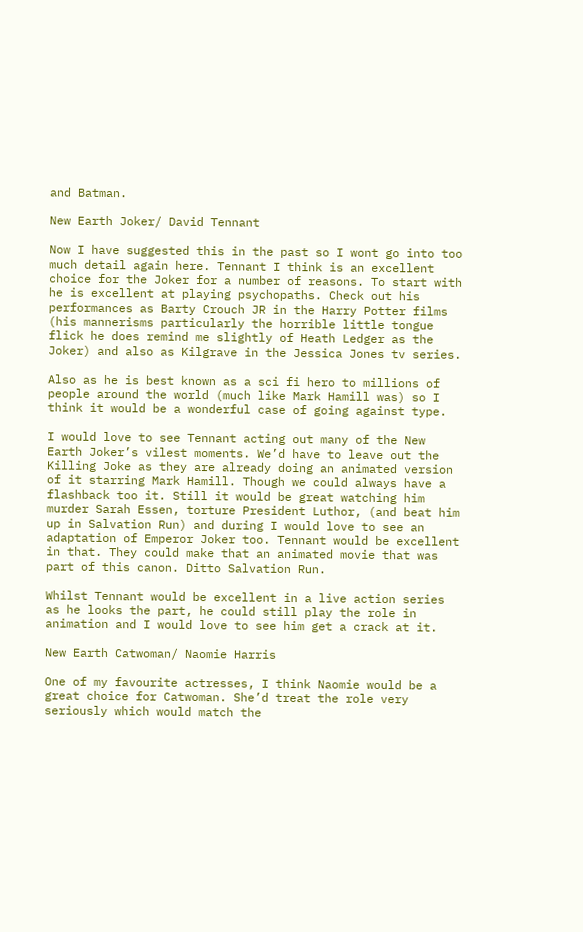and Batman.

New Earth Joker/ David Tennant

Now I have suggested this in the past so I wont go into too much detail again here. Tennant I think is an excellent choice for the Joker for a number of reasons. To start with he is excellent at playing psychopaths. Check out his performances as Barty Crouch JR in the Harry Potter films (his mannerisms particularly the horrible little tongue flick he does remind me slightly of Heath Ledger as the Joker) and also as Kilgrave in the Jessica Jones tv series.

Also as he is best known as a sci fi hero to millions of people around the world (much like Mark Hamill was) so I think it would be a wonderful case of going against type.

I would love to see Tennant acting out many of the New Earth Joker’s vilest moments. We’d have to leave out the Killing Joke as they are already doing an animated version of it starring Mark Hamill. Though we could always have a flashback too it. Still it would be great watching him murder Sarah Essen, torture President Luthor, (and beat him up in Salvation Run) and during I would love to see an adaptation of Emperor Joker too. Tennant would be excellent in that. They could make that an animated movie that was part of this canon. Ditto Salvation Run.

Whilst Tennant would be excellent in a live action series as he looks the part, he could still play the role in animation and I would love to see him get a crack at it.

New Earth Catwoman/ Naomie Harris

One of my favourite actresses, I think Naomie would be a great choice for Catwoman. She’d treat the role very seriously which would match the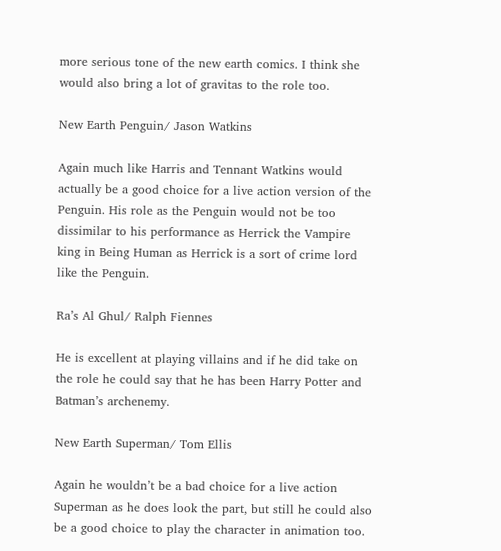more serious tone of the new earth comics. I think she would also bring a lot of gravitas to the role too.

New Earth Penguin/ Jason Watkins

Again much like Harris and Tennant Watkins would actually be a good choice for a live action version of the Penguin. His role as the Penguin would not be too dissimilar to his performance as Herrick the Vampire king in Being Human as Herrick is a sort of crime lord like the Penguin.

Ra’s Al Ghul/ Ralph Fiennes

He is excellent at playing villains and if he did take on the role he could say that he has been Harry Potter and Batman’s archenemy.

New Earth Superman/ Tom Ellis

Again he wouldn’t be a bad choice for a live action Superman as he does look the part, but still he could also be a good choice to play the character in animation too.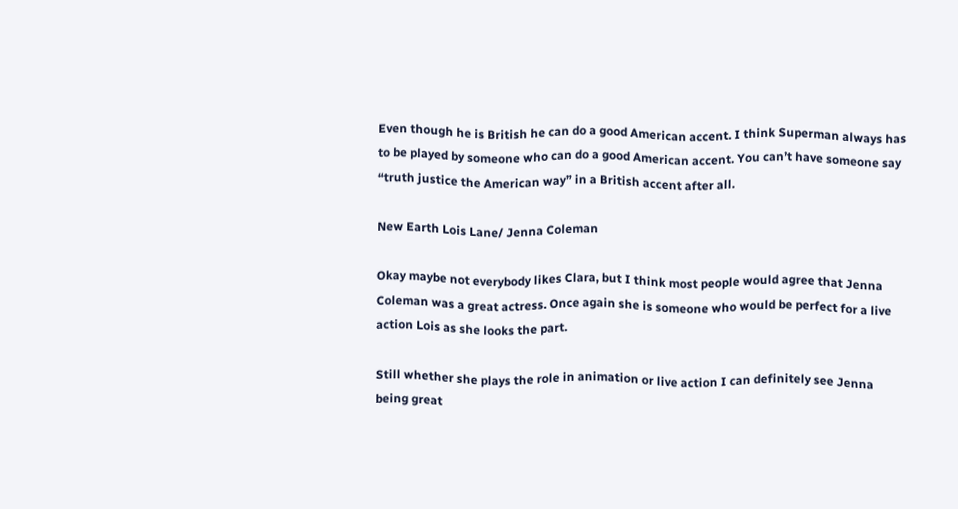Even though he is British he can do a good American accent. I think Superman always has to be played by someone who can do a good American accent. You can’t have someone say “truth justice the American way” in a British accent after all.

New Earth Lois Lane/ Jenna Coleman

Okay maybe not everybody likes Clara, but I think most people would agree that Jenna Coleman was a great actress. Once again she is someone who would be perfect for a live action Lois as she looks the part.

Still whether she plays the role in animation or live action I can definitely see Jenna being great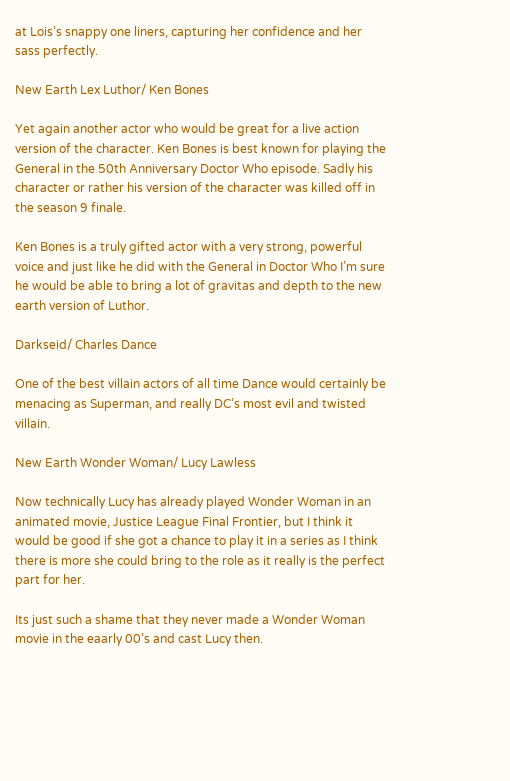at Lois’s snappy one liners, capturing her confidence and her sass perfectly.

New Earth Lex Luthor/ Ken Bones

Yet again another actor who would be great for a live action version of the character. Ken Bones is best known for playing the General in the 50th Anniversary Doctor Who episode. Sadly his character or rather his version of the character was killed off in the season 9 finale.

Ken Bones is a truly gifted actor with a very strong, powerful voice and just like he did with the General in Doctor Who I’m sure he would be able to bring a lot of gravitas and depth to the new earth version of Luthor.

Darkseid/ Charles Dance

One of the best villain actors of all time Dance would certainly be menacing as Superman, and really DC’s most evil and twisted villain.

New Earth Wonder Woman/ Lucy Lawless

Now technically Lucy has already played Wonder Woman in an animated movie, Justice League Final Frontier, but I think it would be good if she got a chance to play it in a series as I think there is more she could bring to the role as it really is the perfect part for her.

Its just such a shame that they never made a Wonder Woman movie in the eaarly 00’s and cast Lucy then.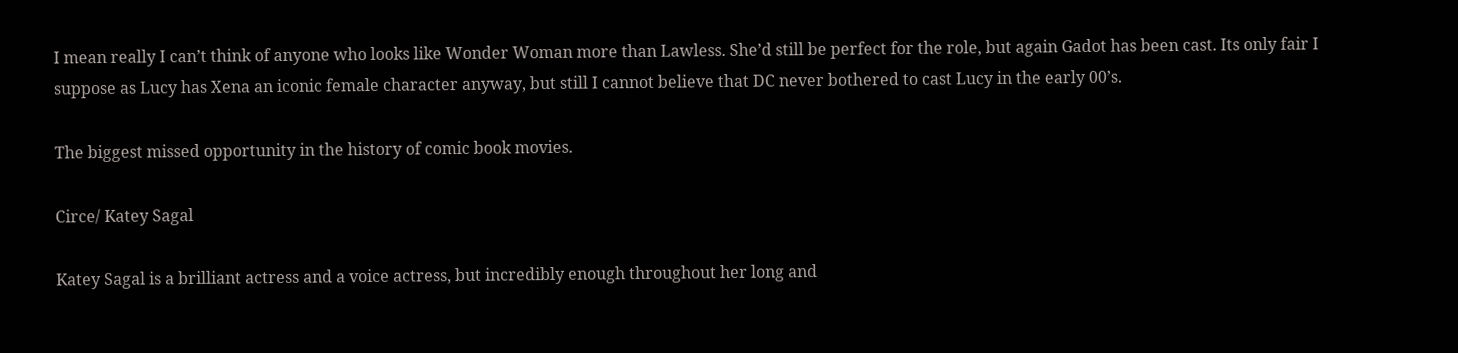I mean really I can’t think of anyone who looks like Wonder Woman more than Lawless. She’d still be perfect for the role, but again Gadot has been cast. Its only fair I suppose as Lucy has Xena an iconic female character anyway, but still I cannot believe that DC never bothered to cast Lucy in the early 00’s.

The biggest missed opportunity in the history of comic book movies.

Circe/ Katey Sagal

Katey Sagal is a brilliant actress and a voice actress, but incredibly enough throughout her long and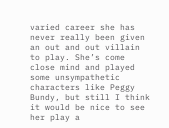varied career she has never really been given an out and out villain to play. She’s come close mind and played some unsympathetic characters like Peggy Bundy, but still I think it would be nice to see her play a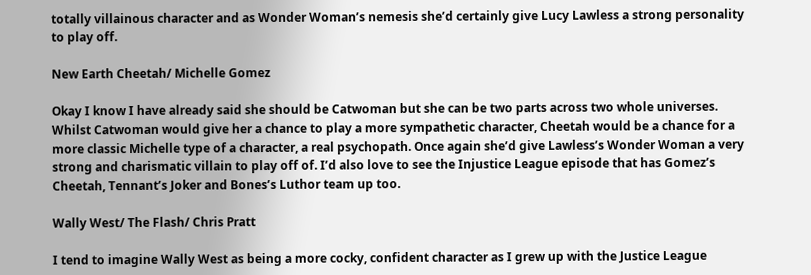totally villainous character and as Wonder Woman’s nemesis she’d certainly give Lucy Lawless a strong personality to play off.

New Earth Cheetah/ Michelle Gomez

Okay I know I have already said she should be Catwoman but she can be two parts across two whole universes. Whilst Catwoman would give her a chance to play a more sympathetic character, Cheetah would be a chance for a more classic Michelle type of a character, a real psychopath. Once again she’d give Lawless’s Wonder Woman a very strong and charismatic villain to play off of. I’d also love to see the Injustice League episode that has Gomez’s Cheetah, Tennant’s Joker and Bones’s Luthor team up too.

Wally West/ The Flash/ Chris Pratt

I tend to imagine Wally West as being a more cocky, confident character as I grew up with the Justice League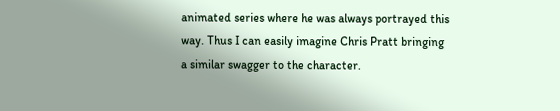animated series where he was always portrayed this way. Thus I can easily imagine Chris Pratt bringing a similar swagger to the character.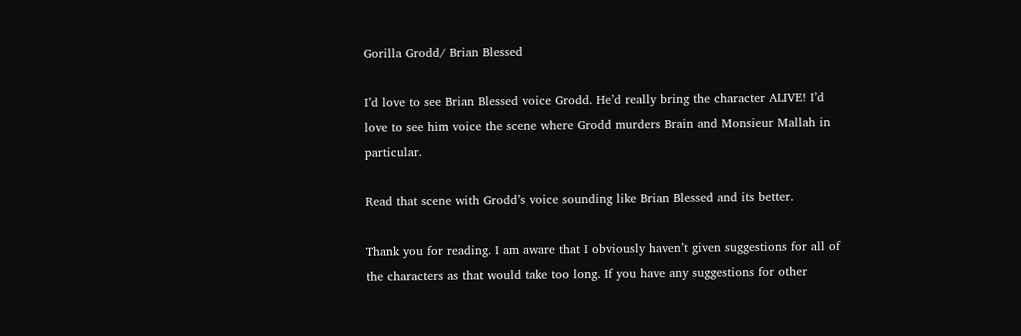Gorilla Grodd/ Brian Blessed

I’d love to see Brian Blessed voice Grodd. He’d really bring the character ALIVE! I’d love to see him voice the scene where Grodd murders Brain and Monsieur Mallah in particular.

Read that scene with Grodd’s voice sounding like Brian Blessed and its better.

Thank you for reading. I am aware that I obviously haven’t given suggestions for all of the characters as that would take too long. If you have any suggestions for other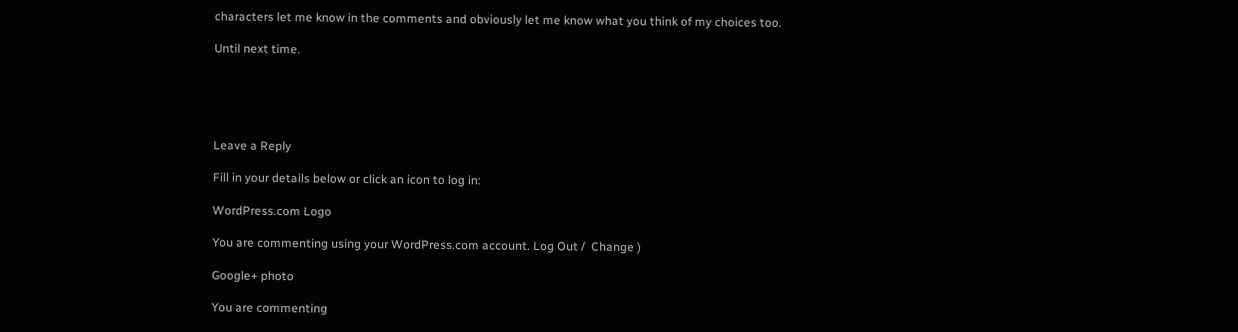characters let me know in the comments and obviously let me know what you think of my choices too.

Until next time.





Leave a Reply

Fill in your details below or click an icon to log in:

WordPress.com Logo

You are commenting using your WordPress.com account. Log Out /  Change )

Google+ photo

You are commenting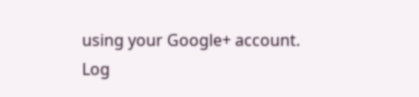using your Google+ account. Log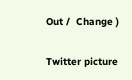Out /  Change )

Twitter picture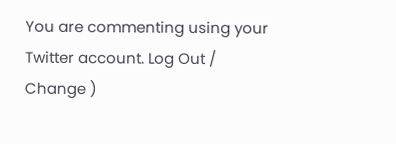You are commenting using your Twitter account. Log Out /  Change )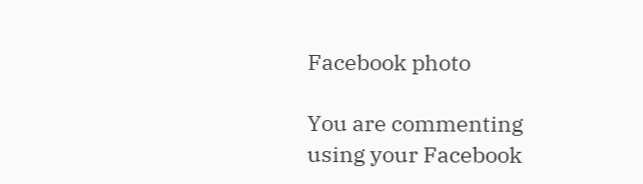Facebook photo

You are commenting using your Facebook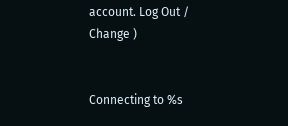account. Log Out /  Change )


Connecting to %s